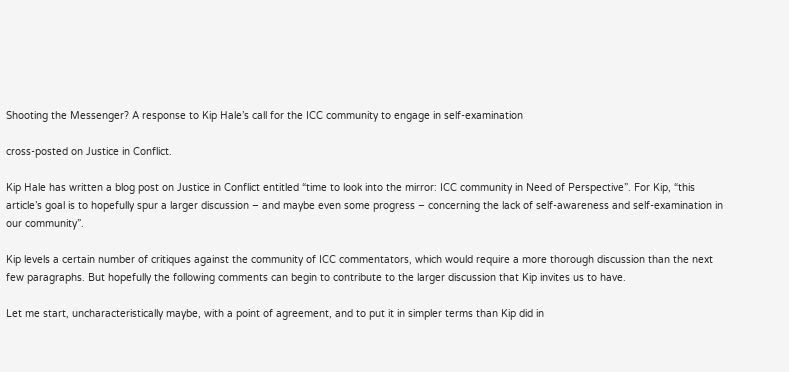Shooting the Messenger? A response to Kip Hale’s call for the ICC community to engage in self-examination

cross-posted on Justice in Conflict.

Kip Hale has written a blog post on Justice in Conflict entitled “time to look into the mirror: ICC community in Need of Perspective”. For Kip, “this article’s goal is to hopefully spur a larger discussion – and maybe even some progress – concerning the lack of self-awareness and self-examination in our community”.

Kip levels a certain number of critiques against the community of ICC commentators, which would require a more thorough discussion than the next few paragraphs. But hopefully the following comments can begin to contribute to the larger discussion that Kip invites us to have.

Let me start, uncharacteristically maybe, with a point of agreement, and to put it in simpler terms than Kip did in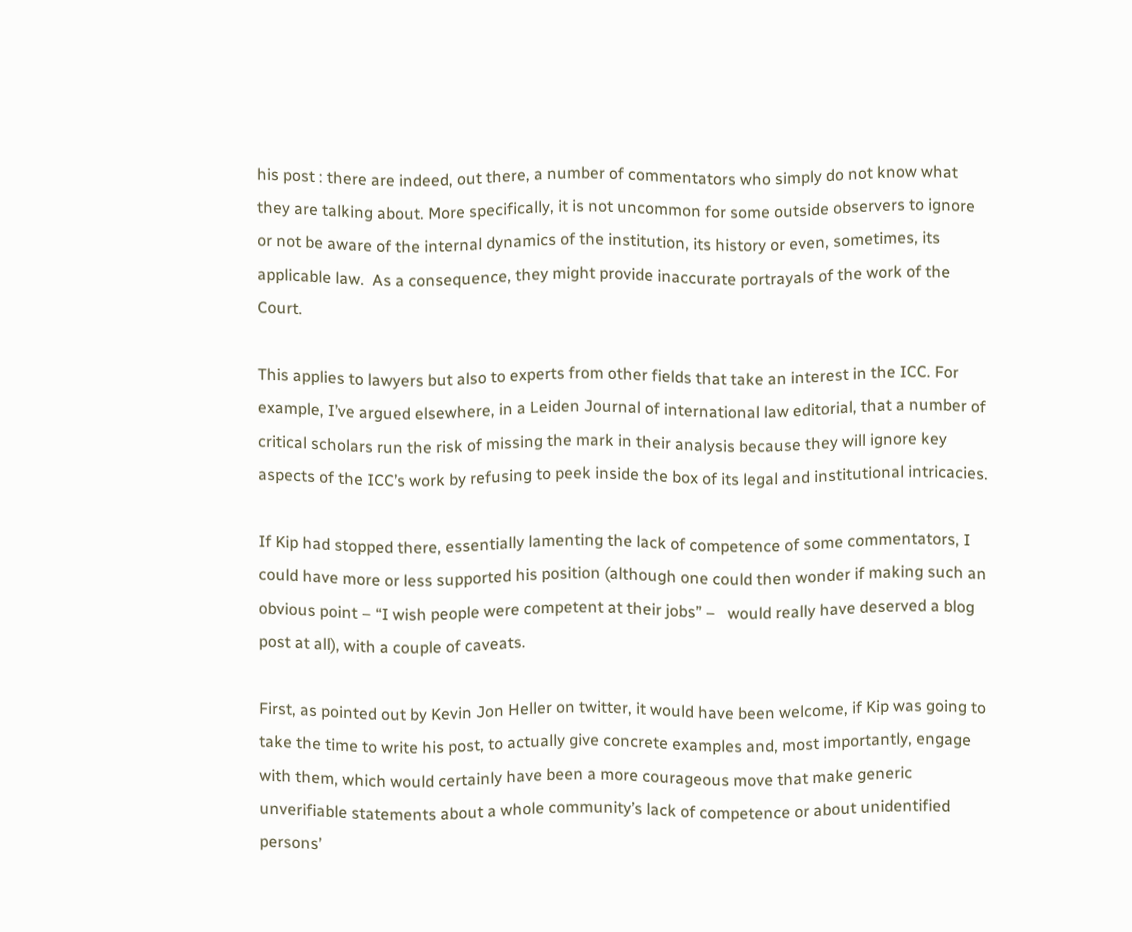his post : there are indeed, out there, a number of commentators who simply do not know what they are talking about. More specifically, it is not uncommon for some outside observers to ignore or not be aware of the internal dynamics of the institution, its history or even, sometimes, its applicable law.  As a consequence, they might provide inaccurate portrayals of the work of the Court.

This applies to lawyers but also to experts from other fields that take an interest in the ICC. For example, I’ve argued elsewhere, in a Leiden Journal of international law editorial, that a number of critical scholars run the risk of missing the mark in their analysis because they will ignore key aspects of the ICC’s work by refusing to peek inside the box of its legal and institutional intricacies.

If Kip had stopped there, essentially lamenting the lack of competence of some commentators, I could have more or less supported his position (although one could then wonder if making such an obvious point – “I wish people were competent at their jobs” –   would really have deserved a blog post at all), with a couple of caveats.

First, as pointed out by Kevin Jon Heller on twitter, it would have been welcome, if Kip was going to take the time to write his post, to actually give concrete examples and, most importantly, engage with them, which would certainly have been a more courageous move that make generic unverifiable statements about a whole community’s lack of competence or about unidentified persons’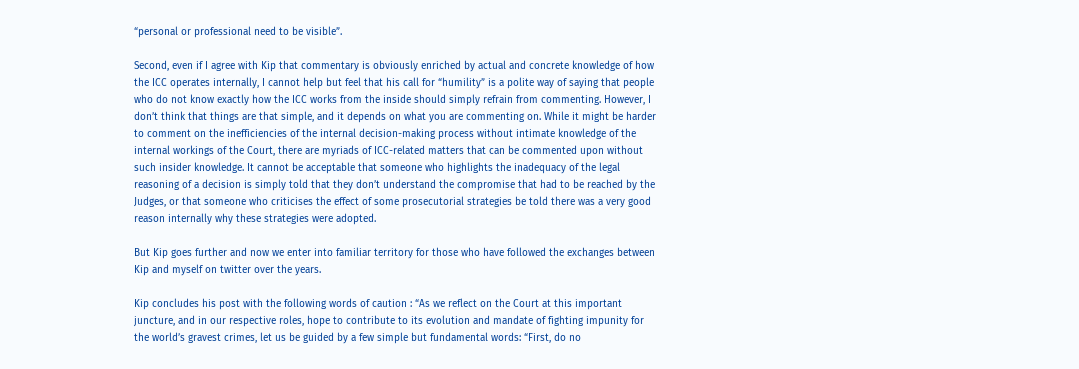“personal or professional need to be visible”.

Second, even if I agree with Kip that commentary is obviously enriched by actual and concrete knowledge of how the ICC operates internally, I cannot help but feel that his call for “humility” is a polite way of saying that people who do not know exactly how the ICC works from the inside should simply refrain from commenting. However, I don’t think that things are that simple, and it depends on what you are commenting on. While it might be harder to comment on the inefficiencies of the internal decision-making process without intimate knowledge of the internal workings of the Court, there are myriads of ICC-related matters that can be commented upon without such insider knowledge. It cannot be acceptable that someone who highlights the inadequacy of the legal reasoning of a decision is simply told that they don’t understand the compromise that had to be reached by the Judges, or that someone who criticises the effect of some prosecutorial strategies be told there was a very good reason internally why these strategies were adopted.

But Kip goes further and now we enter into familiar territory for those who have followed the exchanges between Kip and myself on twitter over the years.

Kip concludes his post with the following words of caution : “As we reflect on the Court at this important juncture, and in our respective roles, hope to contribute to its evolution and mandate of fighting impunity for the world’s gravest crimes, let us be guided by a few simple but fundamental words: “First, do no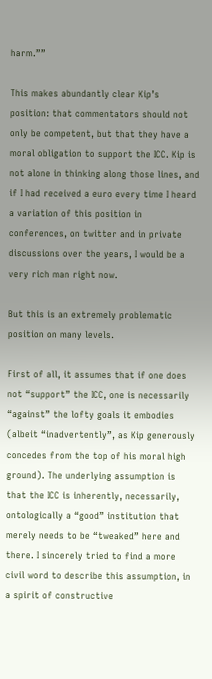harm.””

This makes abundantly clear Kip’s position: that commentators should not only be competent, but that they have a moral obligation to support the ICC. Kip is not alone in thinking along those lines, and if I had received a euro every time I heard a variation of this position in conferences, on twitter and in private discussions over the years, I would be a very rich man right now.

But this is an extremely problematic position on many levels.

First of all, it assumes that if one does not “support” the ICC, one is necessarily “against” the lofty goals it embodies (albeit “inadvertently”, as Kip generously concedes from the top of his moral high ground). The underlying assumption is that the ICC is inherently, necessarily, ontologically a “good” institution that merely needs to be “tweaked” here and there. I sincerely tried to find a more civil word to describe this assumption, in a spirit of constructive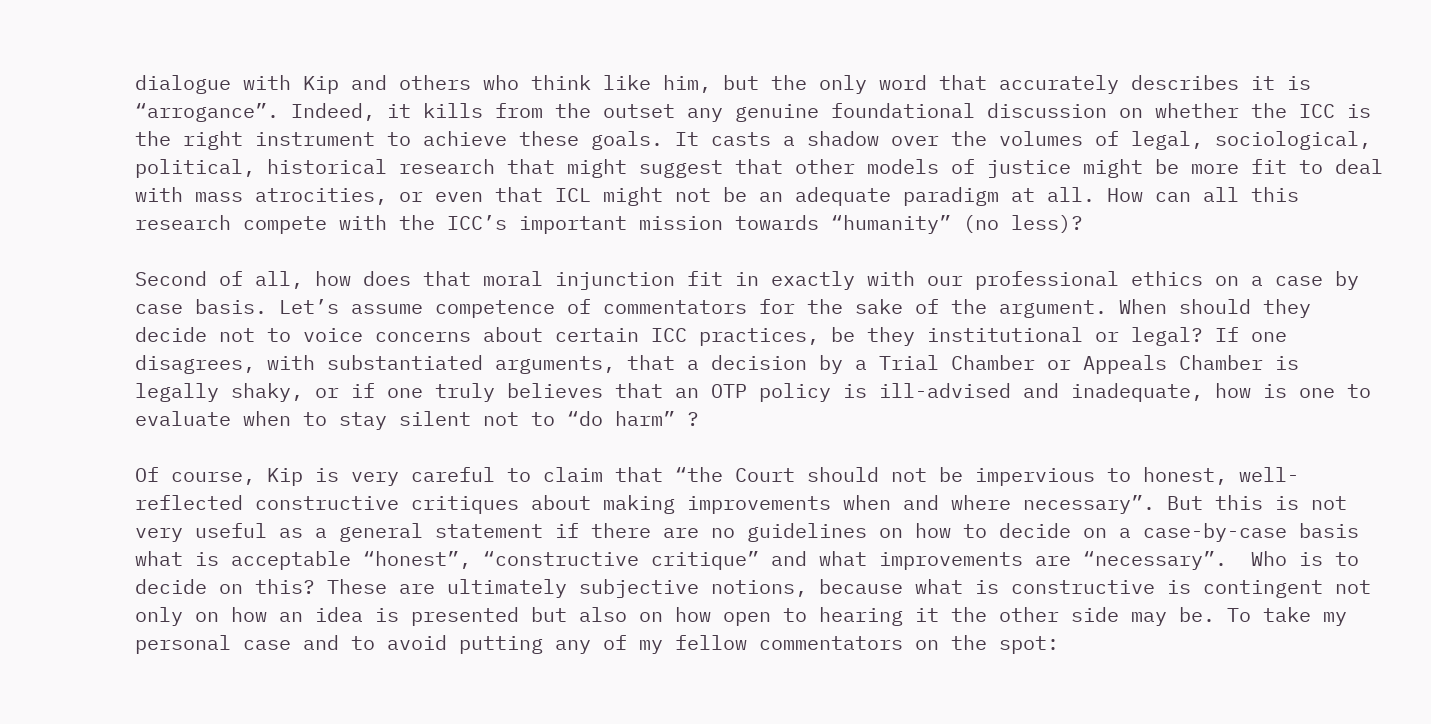dialogue with Kip and others who think like him, but the only word that accurately describes it is “arrogance”. Indeed, it kills from the outset any genuine foundational discussion on whether the ICC is the right instrument to achieve these goals. It casts a shadow over the volumes of legal, sociological, political, historical research that might suggest that other models of justice might be more fit to deal with mass atrocities, or even that ICL might not be an adequate paradigm at all. How can all this research compete with the ICC’s important mission towards “humanity” (no less)?

Second of all, how does that moral injunction fit in exactly with our professional ethics on a case by case basis. Let’s assume competence of commentators for the sake of the argument. When should they decide not to voice concerns about certain ICC practices, be they institutional or legal? If one disagrees, with substantiated arguments, that a decision by a Trial Chamber or Appeals Chamber is legally shaky, or if one truly believes that an OTP policy is ill-advised and inadequate, how is one to evaluate when to stay silent not to “do harm” ?

Of course, Kip is very careful to claim that “the Court should not be impervious to honest, well-reflected constructive critiques about making improvements when and where necessary”. But this is not very useful as a general statement if there are no guidelines on how to decide on a case-by-case basis what is acceptable “honest”, “constructive critique” and what improvements are “necessary”.  Who is to decide on this? These are ultimately subjective notions, because what is constructive is contingent not only on how an idea is presented but also on how open to hearing it the other side may be. To take my personal case and to avoid putting any of my fellow commentators on the spot: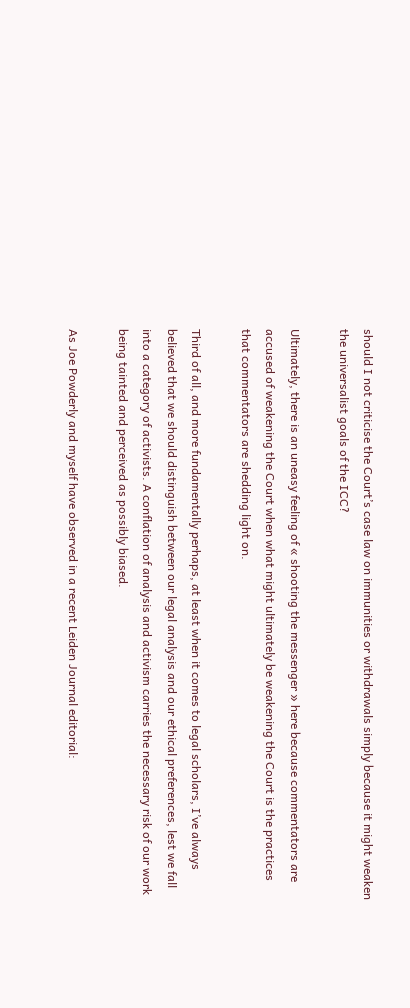should I not criticise the Court’s case law on immunities or withdrawals simply because it might weaken the universalist goals of the ICC?

Ultimately, there is an uneasy feeling of « shooting the messenger » here because commentators are accused of weakening the Court when what might ultimately be weakening the Court is the practices that commentators are shedding light on.

Third of all, and more fundamentally perhaps, at least when it comes to legal scholars, I’ve always believed that we should distinguish between our legal analysis and our ethical preferences, lest we fall into a category of activists. A conflation of analysis and activism carries the necessary risk of our work being tainted and perceived as possibly biased.

As Joe Powderly and myself have observed in a recent Leiden Journal editorial: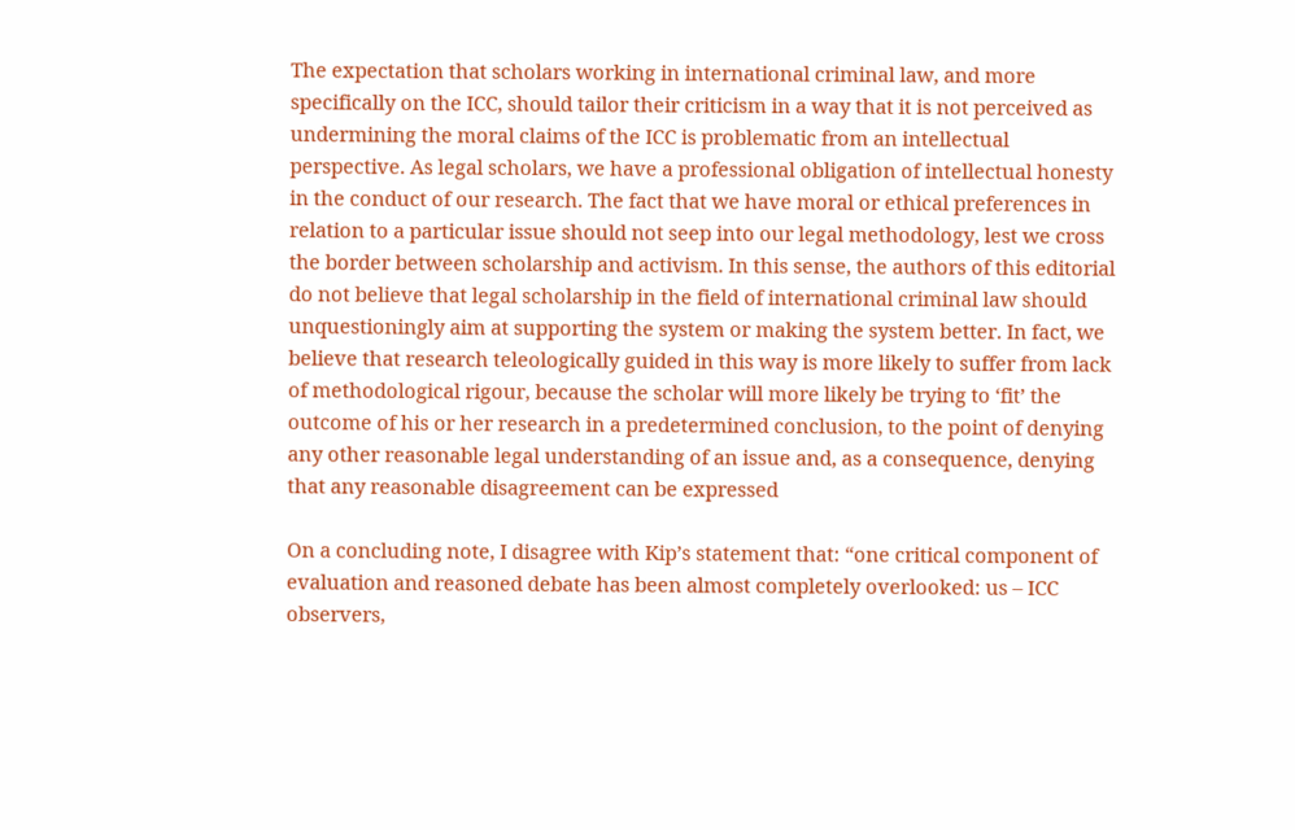The expectation that scholars working in international criminal law, and more specifically on the ICC, should tailor their criticism in a way that it is not perceived as undermining the moral claims of the ICC is problematic from an intellectual perspective. As legal scholars, we have a professional obligation of intellectual honesty in the conduct of our research. The fact that we have moral or ethical preferences in relation to a particular issue should not seep into our legal methodology, lest we cross the border between scholarship and activism. In this sense, the authors of this editorial do not believe that legal scholarship in the field of international criminal law should unquestioningly aim at supporting the system or making the system better. In fact, we believe that research teleologically guided in this way is more likely to suffer from lack of methodological rigour, because the scholar will more likely be trying to ‘fit’ the outcome of his or her research in a predetermined conclusion, to the point of denying any other reasonable legal understanding of an issue and, as a consequence, denying that any reasonable disagreement can be expressed

On a concluding note, I disagree with Kip’s statement that: “one critical component of evaluation and reasoned debate has been almost completely overlooked: us – ICC observers,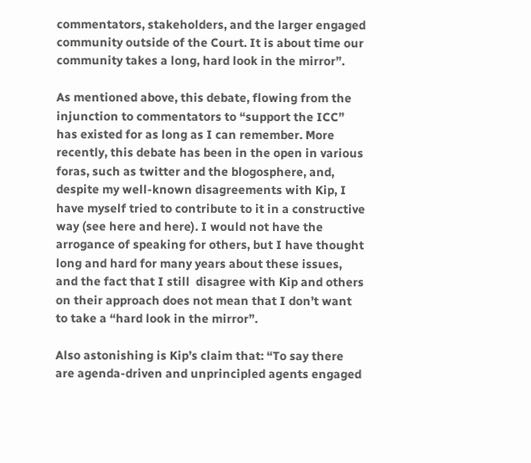commentators, stakeholders, and the larger engaged community outside of the Court. It is about time our community takes a long, hard look in the mirror”.

As mentioned above, this debate, flowing from the injunction to commentators to “support the ICC” has existed for as long as I can remember. More recently, this debate has been in the open in various foras, such as twitter and the blogosphere, and, despite my well-known disagreements with Kip, I have myself tried to contribute to it in a constructive way (see here and here). I would not have the arrogance of speaking for others, but I have thought long and hard for many years about these issues, and the fact that I still  disagree with Kip and others on their approach does not mean that I don’t want to take a “hard look in the mirror”.

Also astonishing is Kip’s claim that: “To say there are agenda-driven and unprincipled agents engaged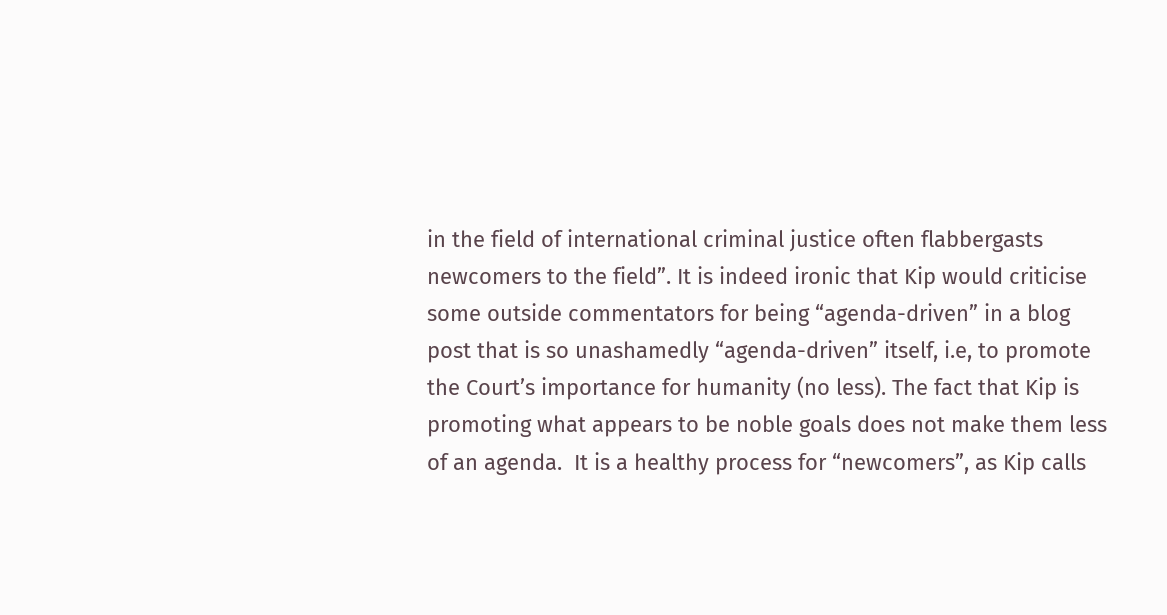in the field of international criminal justice often flabbergasts newcomers to the field”. It is indeed ironic that Kip would criticise some outside commentators for being “agenda-driven” in a blog post that is so unashamedly “agenda-driven” itself, i.e, to promote the Court’s importance for humanity (no less). The fact that Kip is promoting what appears to be noble goals does not make them less of an agenda.  It is a healthy process for “newcomers”, as Kip calls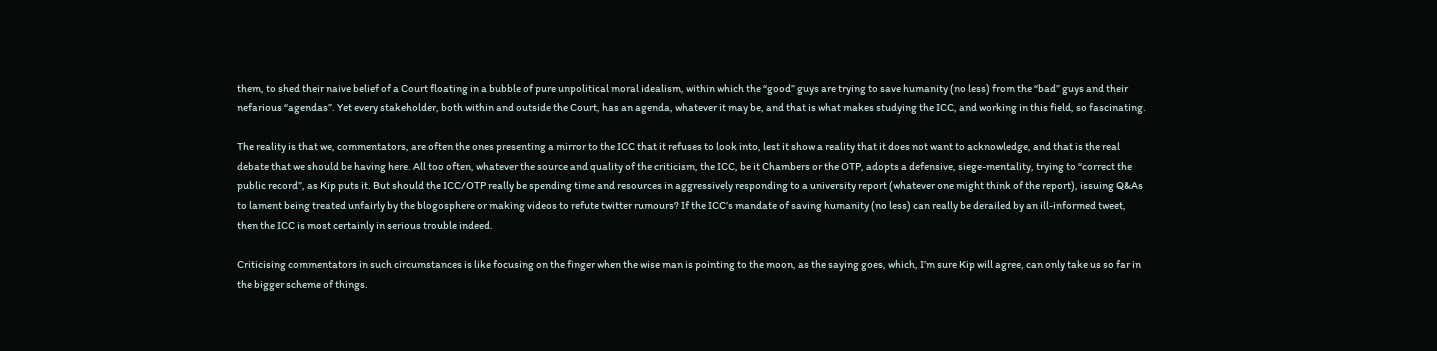them, to shed their naive belief of a Court floating in a bubble of pure unpolitical moral idealism, within which the “good” guys are trying to save humanity (no less) from the “bad” guys and their nefarious “agendas”. Yet every stakeholder, both within and outside the Court, has an agenda, whatever it may be, and that is what makes studying the ICC, and working in this field, so fascinating.

The reality is that we, commentators, are often the ones presenting a mirror to the ICC that it refuses to look into, lest it show a reality that it does not want to acknowledge, and that is the real debate that we should be having here. All too often, whatever the source and quality of the criticism, the ICC, be it Chambers or the OTP, adopts a defensive, siege-mentality, trying to “correct the public record”, as Kip puts it. But should the ICC/OTP really be spending time and resources in aggressively responding to a university report (whatever one might think of the report), issuing Q&As to lament being treated unfairly by the blogosphere or making videos to refute twitter rumours? If the ICC’s mandate of saving humanity (no less) can really be derailed by an ill-informed tweet, then the ICC is most certainly in serious trouble indeed.

Criticising commentators in such circumstances is like focusing on the finger when the wise man is pointing to the moon, as the saying goes, which, I’m sure Kip will agree, can only take us so far in the bigger scheme of things.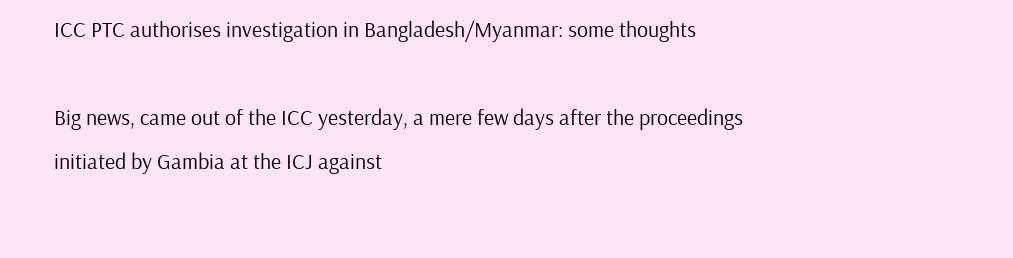ICC PTC authorises investigation in Bangladesh/Myanmar: some thoughts

Big news, came out of the ICC yesterday, a mere few days after the proceedings initiated by Gambia at the ICJ against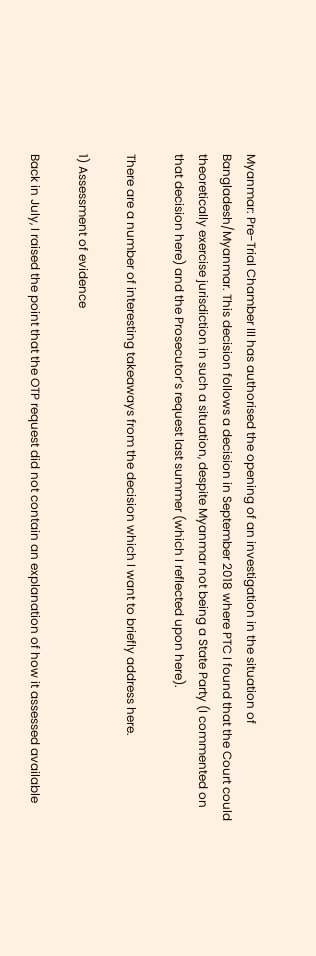Myanmar: Pre-Trial Chamber III has authorised the opening of an investigation in the situation of Bangladesh/Myanmar. This decision follows a decision in September 2018 where PTC I found that the Court could theoretically exercise jurisdiction in such a situation, despite Myanmar not being a State Party (I commented on that decision here) and the Prosecutor’s request last summer (which I reflected upon here).

There are a number of interesting takeaways from the decision which I want to briefly address here.

1) Assessment of evidence

Back in July, I raised the point that the OTP request did not contain an explanation of how it assessed available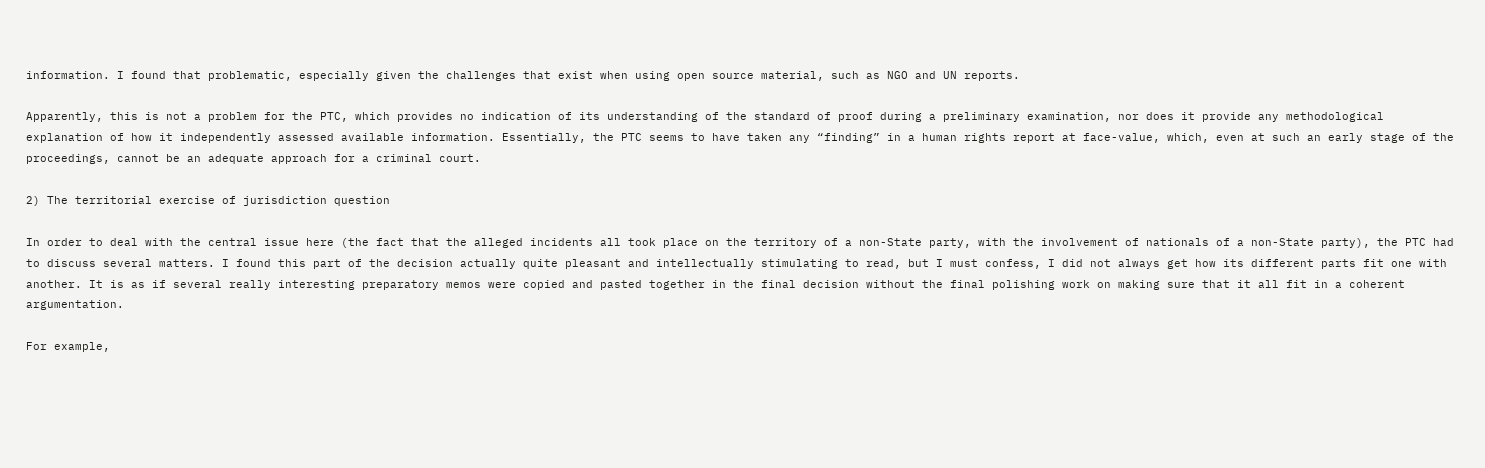information. I found that problematic, especially given the challenges that exist when using open source material, such as NGO and UN reports.

Apparently, this is not a problem for the PTC, which provides no indication of its understanding of the standard of proof during a preliminary examination, nor does it provide any methodological explanation of how it independently assessed available information. Essentially, the PTC seems to have taken any “finding” in a human rights report at face-value, which, even at such an early stage of the proceedings, cannot be an adequate approach for a criminal court.

2) The territorial exercise of jurisdiction question

In order to deal with the central issue here (the fact that the alleged incidents all took place on the territory of a non-State party, with the involvement of nationals of a non-State party), the PTC had to discuss several matters. I found this part of the decision actually quite pleasant and intellectually stimulating to read, but I must confess, I did not always get how its different parts fit one with another. It is as if several really interesting preparatory memos were copied and pasted together in the final decision without the final polishing work on making sure that it all fit in a coherent argumentation.

For example,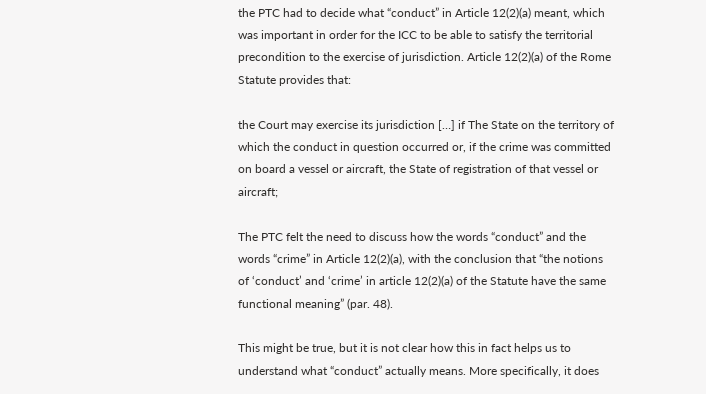the PTC had to decide what “conduct” in Article 12(2)(a) meant, which was important in order for the ICC to be able to satisfy the territorial precondition to the exercise of jurisdiction. Article 12(2)(a) of the Rome Statute provides that:

the Court may exercise its jurisdiction […] if The State on the territory of which the conduct in question occurred or, if the crime was committed on board a vessel or aircraft, the State of registration of that vessel or aircraft;

The PTC felt the need to discuss how the words “conduct” and the words “crime” in Article 12(2)(a), with the conclusion that “the notions of ‘conduct’ and ‘crime’ in article 12(2)(a) of the Statute have the same functional meaning” (par. 48).

This might be true, but it is not clear how this in fact helps us to understand what “conduct” actually means. More specifically, it does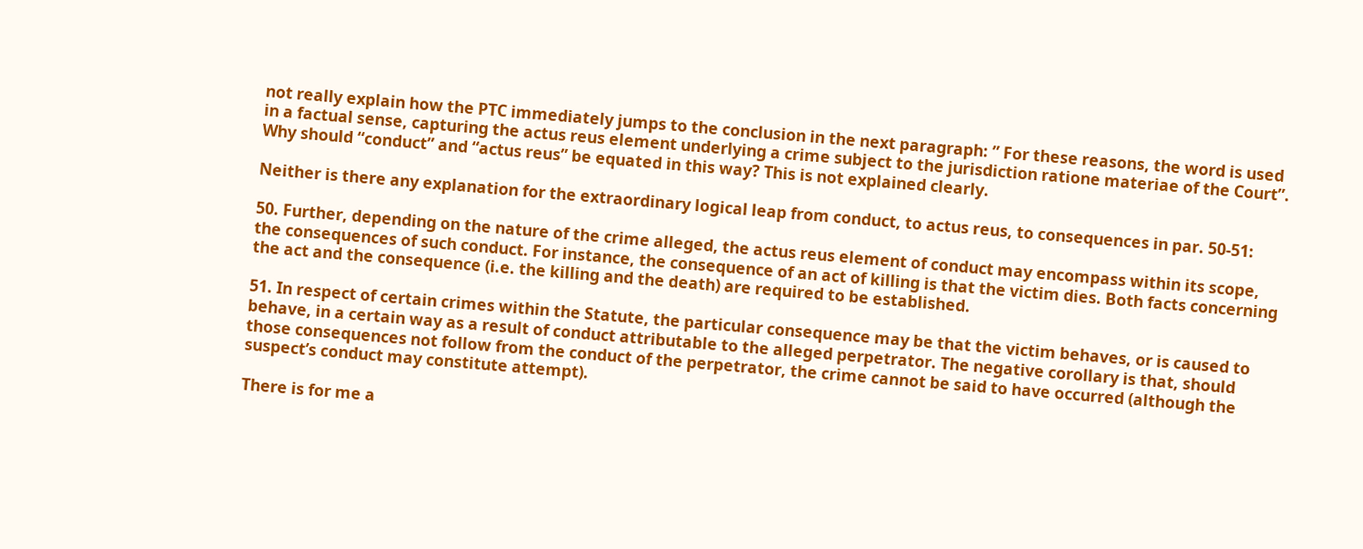not really explain how the PTC immediately jumps to the conclusion in the next paragraph: ” For these reasons, the word is used in a factual sense, capturing the actus reus element underlying a crime subject to the jurisdiction ratione materiae of the Court”. Why should “conduct” and “actus reus” be equated in this way? This is not explained clearly.

Neither is there any explanation for the extraordinary logical leap from conduct, to actus reus, to consequences in par. 50-51:

50. Further, depending on the nature of the crime alleged, the actus reus element of conduct may encompass within its scope, the consequences of such conduct. For instance, the consequence of an act of killing is that the victim dies. Both facts concerning the act and the consequence (i.e. the killing and the death) are required to be established.

51. In respect of certain crimes within the Statute, the particular consequence may be that the victim behaves, or is caused to behave, in a certain way as a result of conduct attributable to the alleged perpetrator. The negative corollary is that, should those consequences not follow from the conduct of the perpetrator, the crime cannot be said to have occurred (although the suspect’s conduct may constitute attempt).

There is for me a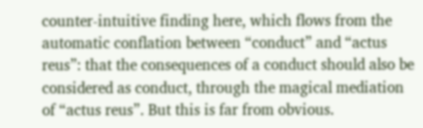counter-intuitive finding here, which flows from the automatic conflation between “conduct” and “actus reus”: that the consequences of a conduct should also be considered as conduct, through the magical mediation of “actus reus”. But this is far from obvious.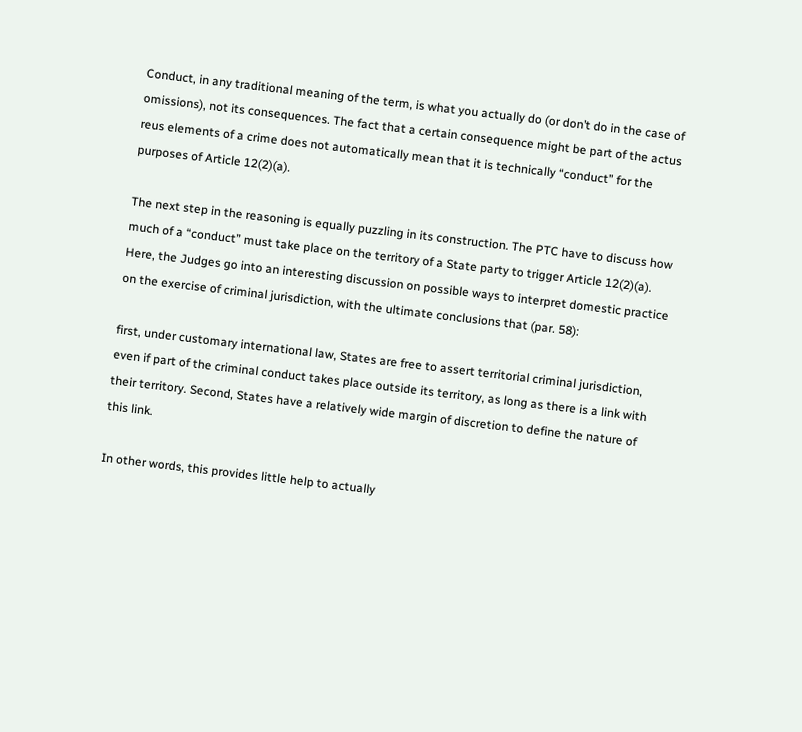Conduct, in any traditional meaning of the term, is what you actually do (or don’t do in the case of omissions), not its consequences. The fact that a certain consequence might be part of the actus reus elements of a crime does not automatically mean that it is technically “conduct” for the purposes of Article 12(2)(a).

The next step in the reasoning is equally puzzling in its construction. The PTC have to discuss how much of a “conduct” must take place on the territory of a State party to trigger Article 12(2)(a). Here, the Judges go into an interesting discussion on possible ways to interpret domestic practice on the exercise of criminal jurisdiction, with the ultimate conclusions that (par. 58):

first, under customary international law, States are free to assert territorial criminal jurisdiction, even if part of the criminal conduct takes place outside its territory, as long as there is a link with their territory. Second, States have a relatively wide margin of discretion to define the nature of this link.

In other words, this provides little help to actually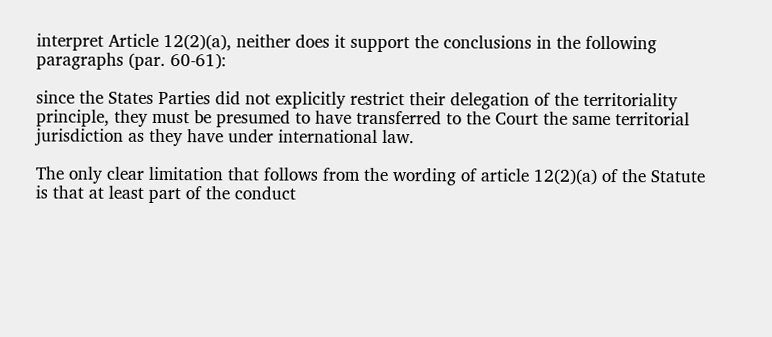interpret Article 12(2)(a), neither does it support the conclusions in the following paragraphs (par. 60-61):

since the States Parties did not explicitly restrict their delegation of the territoriality principle, they must be presumed to have transferred to the Court the same territorial jurisdiction as they have under international law.

The only clear limitation that follows from the wording of article 12(2)(a) of the Statute is that at least part of the conduct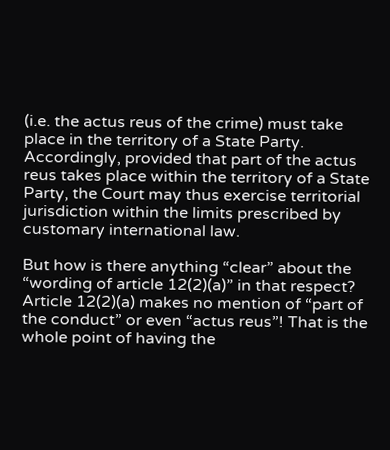(i.e. the actus reus of the crime) must take place in the territory of a State Party. Accordingly, provided that part of the actus reus takes place within the territory of a State Party, the Court may thus exercise territorial jurisdiction within the limits prescribed by customary international law.

But how is there anything “clear” about the “wording of article 12(2)(a)” in that respect? Article 12(2)(a) makes no mention of “part of the conduct” or even “actus reus”! That is the whole point of having the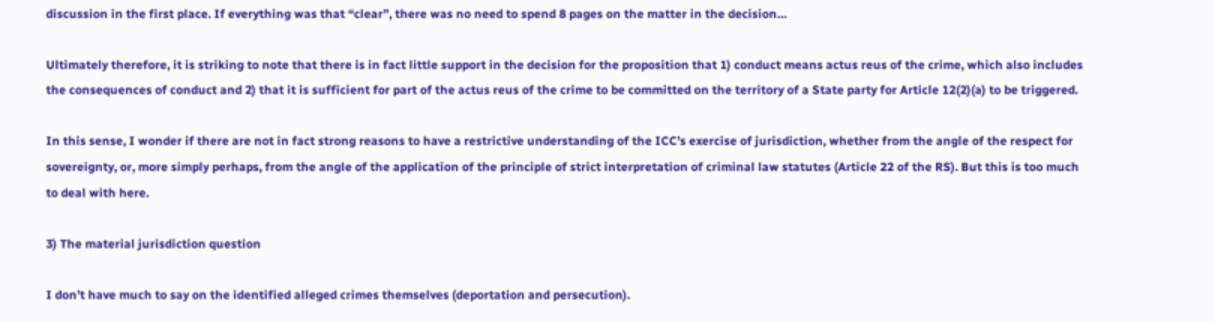discussion in the first place. If everything was that “clear”, there was no need to spend 8 pages on the matter in the decision…

Ultimately therefore, it is striking to note that there is in fact little support in the decision for the proposition that 1) conduct means actus reus of the crime, which also includes the consequences of conduct and 2) that it is sufficient for part of the actus reus of the crime to be committed on the territory of a State party for Article 12(2)(a) to be triggered.

In this sense, I wonder if there are not in fact strong reasons to have a restrictive understanding of the ICC’s exercise of jurisdiction, whether from the angle of the respect for sovereignty, or, more simply perhaps, from the angle of the application of the principle of strict interpretation of criminal law statutes (Article 22 of the RS). But this is too much to deal with here.

3) The material jurisdiction question

I don’t have much to say on the identified alleged crimes themselves (deportation and persecution).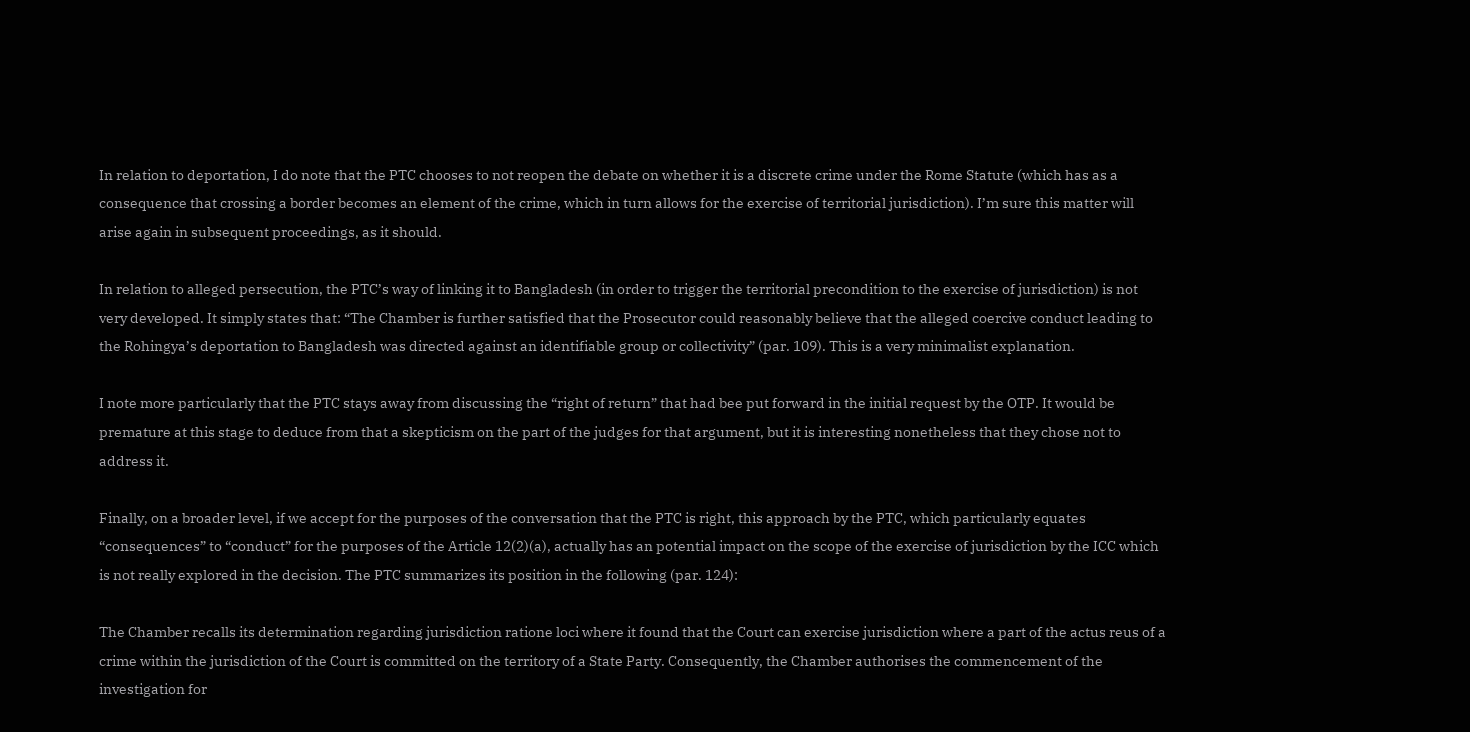In relation to deportation, I do note that the PTC chooses to not reopen the debate on whether it is a discrete crime under the Rome Statute (which has as a consequence that crossing a border becomes an element of the crime, which in turn allows for the exercise of territorial jurisdiction). I’m sure this matter will arise again in subsequent proceedings, as it should.

In relation to alleged persecution, the PTC’s way of linking it to Bangladesh (in order to trigger the territorial precondition to the exercise of jurisdiction) is not very developed. It simply states that: “The Chamber is further satisfied that the Prosecutor could reasonably believe that the alleged coercive conduct leading to the Rohingya’s deportation to Bangladesh was directed against an identifiable group or collectivity” (par. 109). This is a very minimalist explanation.

I note more particularly that the PTC stays away from discussing the “right of return” that had bee put forward in the initial request by the OTP. It would be premature at this stage to deduce from that a skepticism on the part of the judges for that argument, but it is interesting nonetheless that they chose not to address it.

Finally, on a broader level, if we accept for the purposes of the conversation that the PTC is right, this approach by the PTC, which particularly equates “consequences” to “conduct” for the purposes of the Article 12(2)(a), actually has an potential impact on the scope of the exercise of jurisdiction by the ICC which is not really explored in the decision. The PTC summarizes its position in the following (par. 124):

The Chamber recalls its determination regarding jurisdiction ratione loci where it found that the Court can exercise jurisdiction where a part of the actus reus of a crime within the jurisdiction of the Court is committed on the territory of a State Party. Consequently, the Chamber authorises the commencement of the investigation for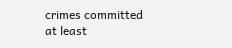crimes committed at least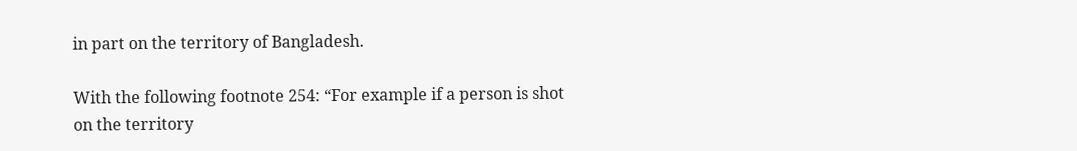in part on the territory of Bangladesh.

With the following footnote 254: “For example if a person is shot on the territory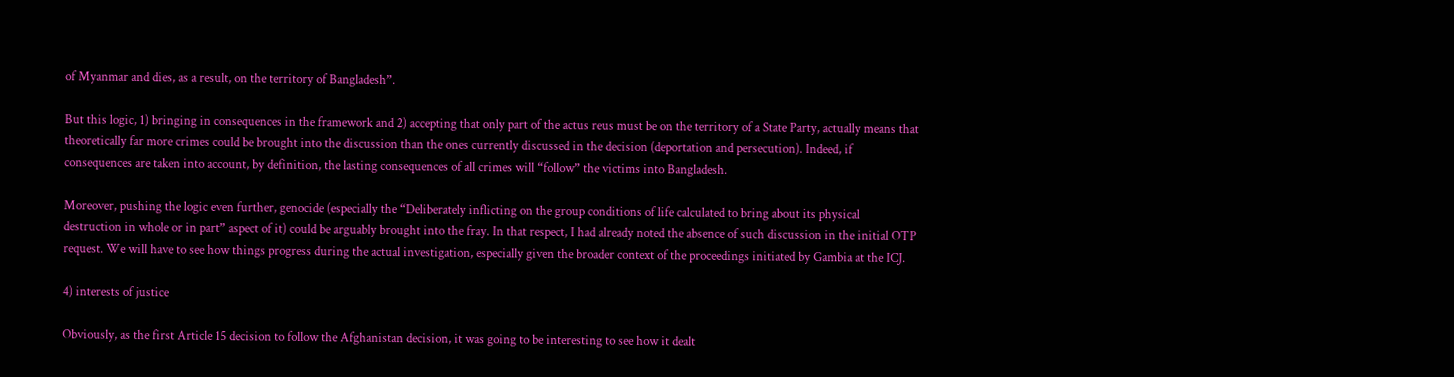of Myanmar and dies, as a result, on the territory of Bangladesh”.

But this logic, 1) bringing in consequences in the framework and 2) accepting that only part of the actus reus must be on the territory of a State Party, actually means that theoretically far more crimes could be brought into the discussion than the ones currently discussed in the decision (deportation and persecution). Indeed, if consequences are taken into account, by definition, the lasting consequences of all crimes will “follow” the victims into Bangladesh.

Moreover, pushing the logic even further, genocide (especially the “Deliberately inflicting on the group conditions of life calculated to bring about its physical destruction in whole or in part” aspect of it) could be arguably brought into the fray. In that respect, I had already noted the absence of such discussion in the initial OTP request. We will have to see how things progress during the actual investigation, especially given the broader context of the proceedings initiated by Gambia at the ICJ.

4) interests of justice

Obviously, as the first Article 15 decision to follow the Afghanistan decision, it was going to be interesting to see how it dealt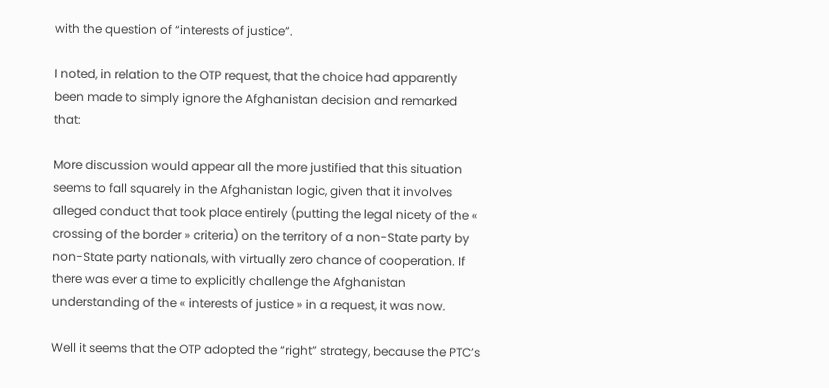with the question of “interests of justice”.

I noted, in relation to the OTP request, that the choice had apparently been made to simply ignore the Afghanistan decision and remarked that:

More discussion would appear all the more justified that this situation seems to fall squarely in the Afghanistan logic, given that it involves alleged conduct that took place entirely (putting the legal nicety of the « crossing of the border » criteria) on the territory of a non-State party by non-State party nationals, with virtually zero chance of cooperation. If there was ever a time to explicitly challenge the Afghanistan understanding of the « interests of justice » in a request, it was now.

Well it seems that the OTP adopted the “right” strategy, because the PTC’s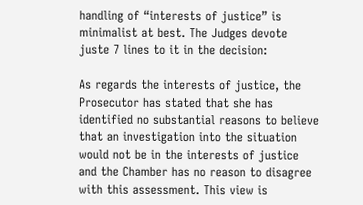handling of “interests of justice” is minimalist at best. The Judges devote juste 7 lines to it in the decision:

As regards the interests of justice, the Prosecutor has stated that she has identified no substantial reasons to believe that an investigation into the situation would not be in the interests of justice and the Chamber has no reason to disagree with this assessment. This view is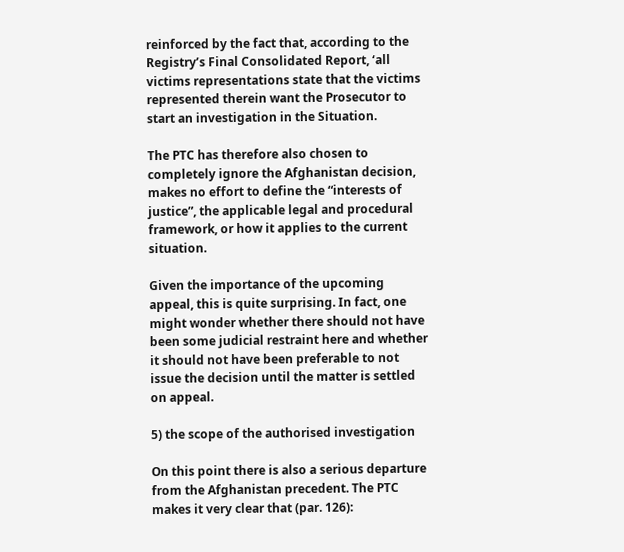reinforced by the fact that, according to the Registry’s Final Consolidated Report, ‘all victims representations state that the victims represented therein want the Prosecutor to start an investigation in the Situation.

The PTC has therefore also chosen to completely ignore the Afghanistan decision, makes no effort to define the “interests of justice”, the applicable legal and procedural framework, or how it applies to the current situation.

Given the importance of the upcoming appeal, this is quite surprising. In fact, one might wonder whether there should not have been some judicial restraint here and whether it should not have been preferable to not issue the decision until the matter is settled on appeal.

5) the scope of the authorised investigation

On this point there is also a serious departure from the Afghanistan precedent. The PTC makes it very clear that (par. 126):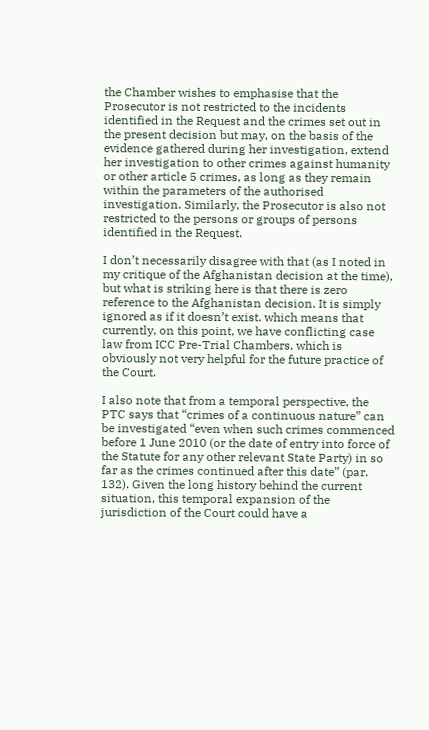the Chamber wishes to emphasise that the Prosecutor is not restricted to the incidents identified in the Request and the crimes set out in the present decision but may, on the basis of the evidence gathered during her investigation, extend her investigation to other crimes against humanity or other article 5 crimes, as long as they remain within the parameters of the authorised investigation. Similarly, the Prosecutor is also not restricted to the persons or groups of persons identified in the Request.

I don’t necessarily disagree with that (as I noted in my critique of the Afghanistan decision at the time), but what is striking here is that there is zero reference to the Afghanistan decision. It is simply ignored as if it doesn’t exist. which means that currently, on this point, we have conflicting case law from ICC Pre-Trial Chambers, which is obviously not very helpful for the future practice of the Court.

I also note that from a temporal perspective, the PTC says that “crimes of a continuous nature” can be investigated “even when such crimes commenced before 1 June 2010 (or the date of entry into force of the Statute for any other relevant State Party) in so far as the crimes continued after this date” (par. 132). Given the long history behind the current situation, this temporal expansion of the jurisdiction of the Court could have a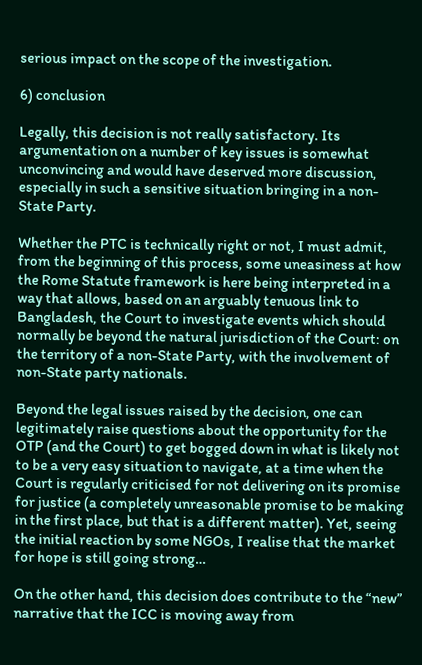serious impact on the scope of the investigation.

6) conclusion

Legally, this decision is not really satisfactory. Its argumentation on a number of key issues is somewhat unconvincing and would have deserved more discussion, especially in such a sensitive situation bringing in a non-State Party.

Whether the PTC is technically right or not, I must admit, from the beginning of this process, some uneasiness at how the Rome Statute framework is here being interpreted in a way that allows, based on an arguably tenuous link to Bangladesh, the Court to investigate events which should normally be beyond the natural jurisdiction of the Court: on the territory of a non-State Party, with the involvement of non-State party nationals.

Beyond the legal issues raised by the decision, one can legitimately raise questions about the opportunity for the OTP (and the Court) to get bogged down in what is likely not to be a very easy situation to navigate, at a time when the Court is regularly criticised for not delivering on its promise for justice (a completely unreasonable promise to be making in the first place, but that is a different matter). Yet, seeing the initial reaction by some NGOs, I realise that the market for hope is still going strong…

On the other hand, this decision does contribute to the “new” narrative that the ICC is moving away from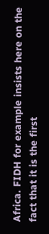Africa. FIDH for example insists here on the fact that it is the first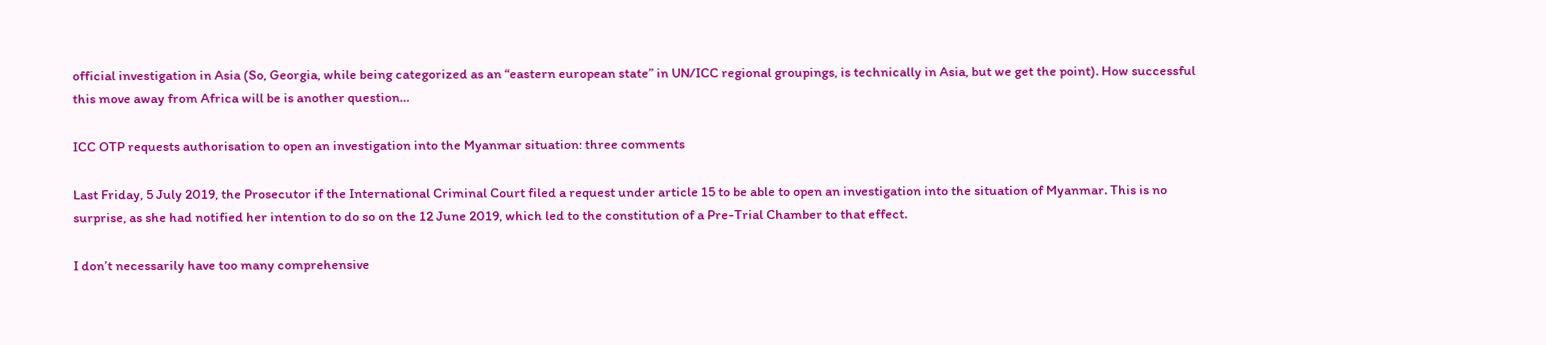official investigation in Asia (So, Georgia, while being categorized as an “eastern european state” in UN/ICC regional groupings, is technically in Asia, but we get the point). How successful this move away from Africa will be is another question…

ICC OTP requests authorisation to open an investigation into the Myanmar situation: three comments

Last Friday, 5 July 2019, the Prosecutor if the International Criminal Court filed a request under article 15 to be able to open an investigation into the situation of Myanmar. This is no surprise, as she had notified her intention to do so on the 12 June 2019, which led to the constitution of a Pre-Trial Chamber to that effect.

I don’t necessarily have too many comprehensive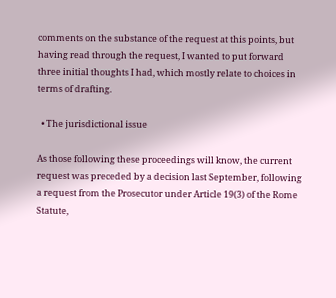comments on the substance of the request at this points, but having read through the request, I wanted to put forward three initial thoughts I had, which mostly relate to choices in terms of drafting.

  • The jurisdictional issue

As those following these proceedings will know, the current request was preceded by a decision last September, following a request from the Prosecutor under Article 19(3) of the Rome Statute,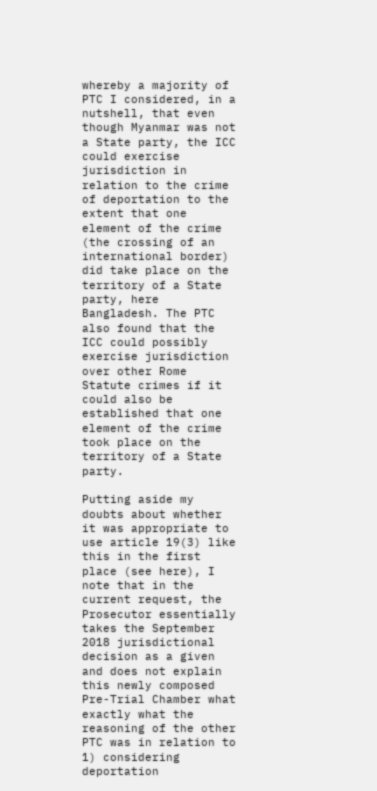whereby a majority of PTC I considered, in a nutshell, that even though Myanmar was not a State party, the ICC could exercise jurisdiction in relation to the crime of deportation to the extent that one element of the crime (the crossing of an international border) did take place on the territory of a State party, here Bangladesh. The PTC also found that the ICC could possibly exercise jurisdiction over other Rome Statute crimes if it could also be established that one element of the crime took place on the territory of a State party.

Putting aside my doubts about whether it was appropriate to use article 19(3) like this in the first place (see here), I note that in the current request, the Prosecutor essentially takes the September 2018 jurisdictional decision as a given and does not explain this newly composed Pre-Trial Chamber what exactly what the reasoning of the other PTC was in relation to 1) considering deportation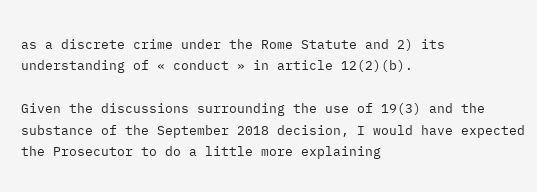as a discrete crime under the Rome Statute and 2) its understanding of « conduct » in article 12(2)(b).

Given the discussions surrounding the use of 19(3) and the substance of the September 2018 decision, I would have expected the Prosecutor to do a little more explaining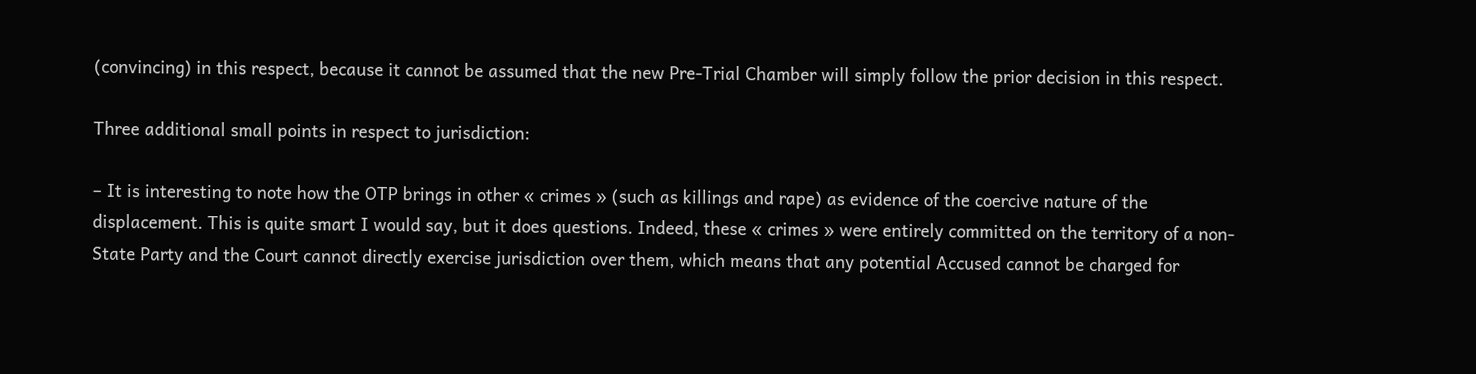(convincing) in this respect, because it cannot be assumed that the new Pre-Trial Chamber will simply follow the prior decision in this respect.

Three additional small points in respect to jurisdiction:

– It is interesting to note how the OTP brings in other « crimes » (such as killings and rape) as evidence of the coercive nature of the displacement. This is quite smart I would say, but it does questions. Indeed, these « crimes » were entirely committed on the territory of a non-State Party and the Court cannot directly exercise jurisdiction over them, which means that any potential Accused cannot be charged for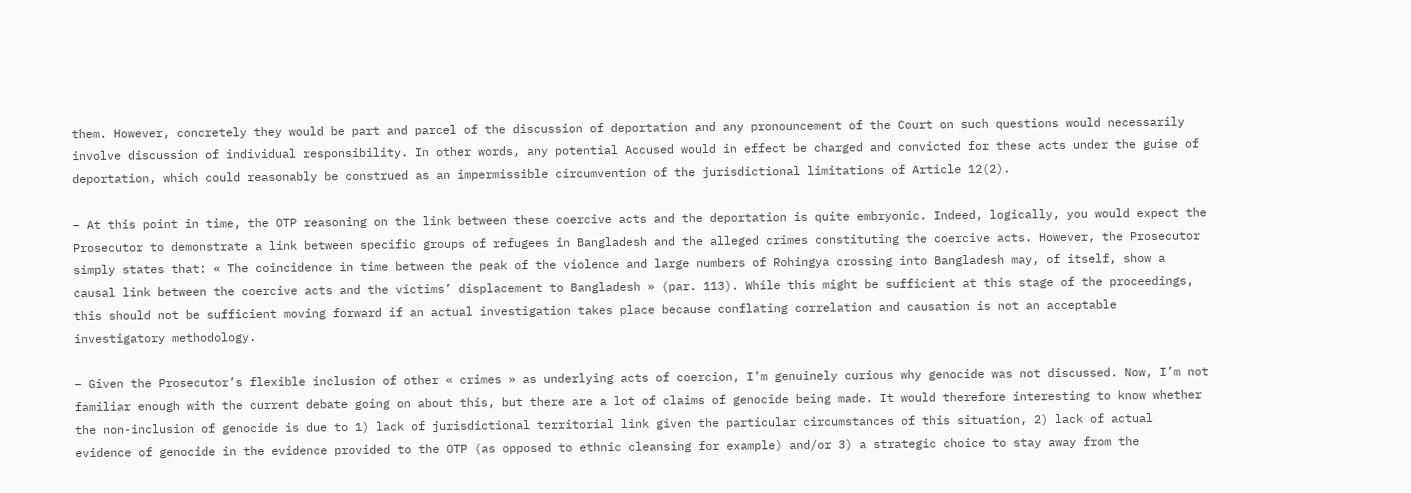them. However, concretely they would be part and parcel of the discussion of deportation and any pronouncement of the Court on such questions would necessarily involve discussion of individual responsibility. In other words, any potential Accused would in effect be charged and convicted for these acts under the guise of deportation, which could reasonably be construed as an impermissible circumvention of the jurisdictional limitations of Article 12(2).

– At this point in time, the OTP reasoning on the link between these coercive acts and the deportation is quite embryonic. Indeed, logically, you would expect the Prosecutor to demonstrate a link between specific groups of refugees in Bangladesh and the alleged crimes constituting the coercive acts. However, the Prosecutor simply states that: « The coincidence in time between the peak of the violence and large numbers of Rohingya crossing into Bangladesh may, of itself, show a causal link between the coercive acts and the victims’ displacement to Bangladesh » (par. 113). While this might be sufficient at this stage of the proceedings, this should not be sufficient moving forward if an actual investigation takes place because conflating correlation and causation is not an acceptable investigatory methodology.

– Given the Prosecutor’s flexible inclusion of other « crimes » as underlying acts of coercion, I’m genuinely curious why genocide was not discussed. Now, I’m not familiar enough with the current debate going on about this, but there are a lot of claims of genocide being made. It would therefore interesting to know whether the non-inclusion of genocide is due to 1) lack of jurisdictional territorial link given the particular circumstances of this situation, 2) lack of actual evidence of genocide in the evidence provided to the OTP (as opposed to ethnic cleansing for example) and/or 3) a strategic choice to stay away from the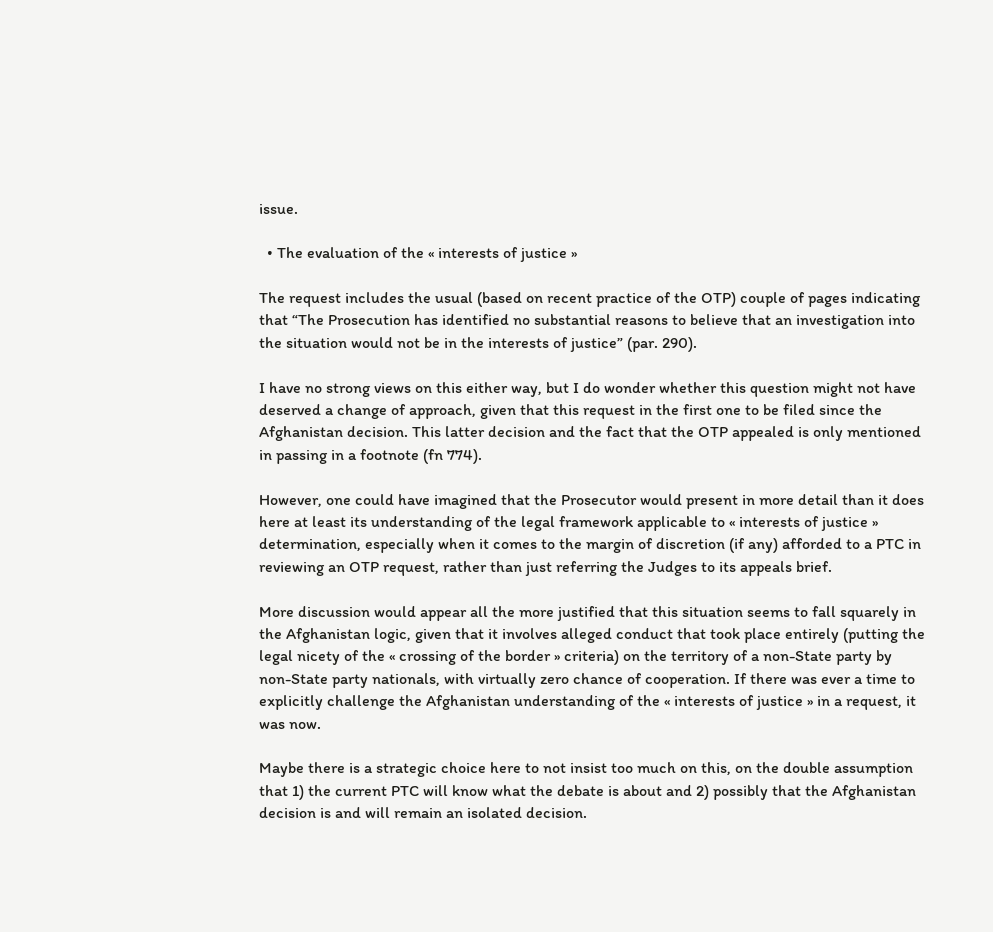issue.

  • The evaluation of the « interests of justice »

The request includes the usual (based on recent practice of the OTP) couple of pages indicating that “The Prosecution has identified no substantial reasons to believe that an investigation into the situation would not be in the interests of justice” (par. 290).

I have no strong views on this either way, but I do wonder whether this question might not have deserved a change of approach, given that this request in the first one to be filed since the Afghanistan decision. This latter decision and the fact that the OTP appealed is only mentioned in passing in a footnote (fn 774).

However, one could have imagined that the Prosecutor would present in more detail than it does here at least its understanding of the legal framework applicable to « interests of justice » determination, especially when it comes to the margin of discretion (if any) afforded to a PTC in reviewing an OTP request, rather than just referring the Judges to its appeals brief.

More discussion would appear all the more justified that this situation seems to fall squarely in the Afghanistan logic, given that it involves alleged conduct that took place entirely (putting the legal nicety of the « crossing of the border » criteria) on the territory of a non-State party by non-State party nationals, with virtually zero chance of cooperation. If there was ever a time to explicitly challenge the Afghanistan understanding of the « interests of justice » in a request, it was now.

Maybe there is a strategic choice here to not insist too much on this, on the double assumption that 1) the current PTC will know what the debate is about and 2) possibly that the Afghanistan decision is and will remain an isolated decision.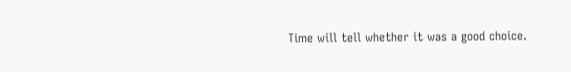Time will tell whether it was a good choice.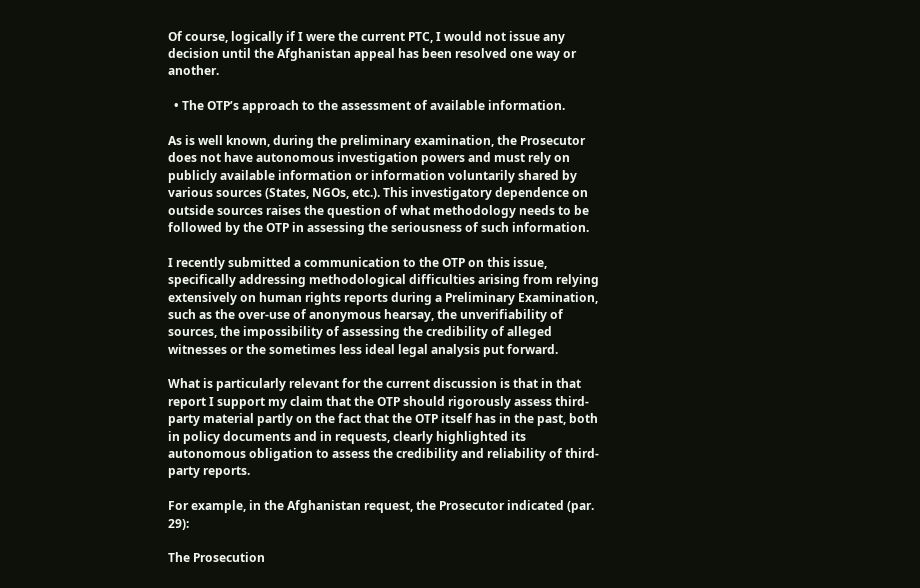Of course, logically if I were the current PTC, I would not issue any decision until the Afghanistan appeal has been resolved one way or another.

  • The OTP’s approach to the assessment of available information.

As is well known, during the preliminary examination, the Prosecutor does not have autonomous investigation powers and must rely on publicly available information or information voluntarily shared by various sources (States, NGOs, etc.). This investigatory dependence on outside sources raises the question of what methodology needs to be followed by the OTP in assessing the seriousness of such information.

I recently submitted a communication to the OTP on this issue, specifically addressing methodological difficulties arising from relying extensively on human rights reports during a Preliminary Examination, such as the over-use of anonymous hearsay, the unverifiability of sources, the impossibility of assessing the credibility of alleged witnesses or the sometimes less ideal legal analysis put forward.

What is particularly relevant for the current discussion is that in that report I support my claim that the OTP should rigorously assess third-party material partly on the fact that the OTP itself has in the past, both in policy documents and in requests, clearly highlighted its autonomous obligation to assess the credibility and reliability of third-party reports.

For example, in the Afghanistan request, the Prosecutor indicated (par. 29):

The Prosecution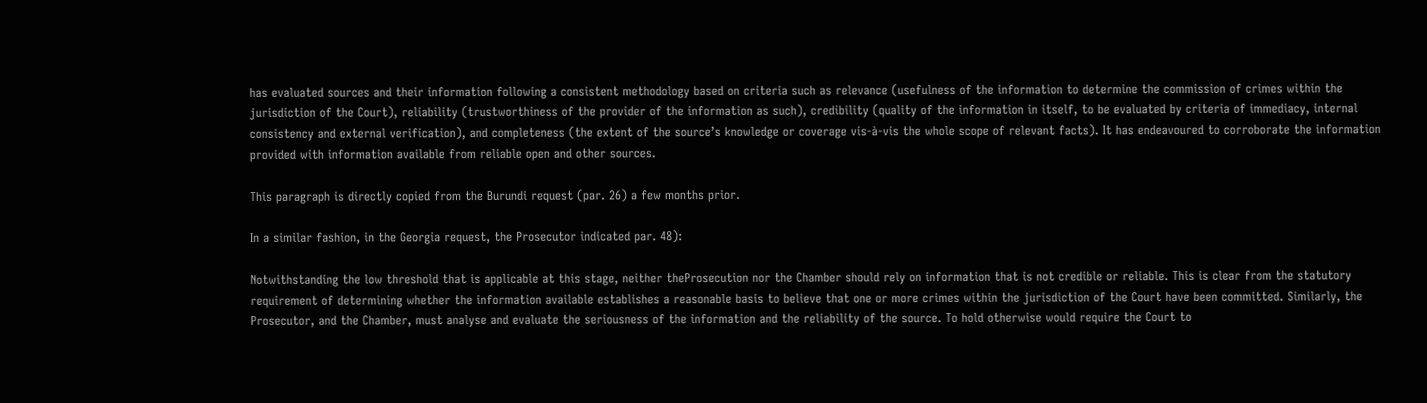has evaluated sources and their information following a consistent methodology based on criteria such as relevance (usefulness of the information to determine the commission of crimes within the jurisdiction of the Court), reliability (trustworthiness of the provider of the information as such), credibility (quality of the information in itself, to be evaluated by criteria of immediacy, internal consistency and external verification), and completeness (the extent of the source’s knowledge or coverage vis-à-vis the whole scope of relevant facts). It has endeavoured to corroborate the information provided with information available from reliable open and other sources.

This paragraph is directly copied from the Burundi request (par. 26) a few months prior.

In a similar fashion, in the Georgia request, the Prosecutor indicated par. 48):

Notwithstanding the low threshold that is applicable at this stage, neither theProsecution nor the Chamber should rely on information that is not credible or reliable. This is clear from the statutory requirement of determining whether the information available establishes a reasonable basis to believe that one or more crimes within the jurisdiction of the Court have been committed. Similarly, the Prosecutor, and the Chamber, must analyse and evaluate the seriousness of the information and the reliability of the source. To hold otherwise would require the Court to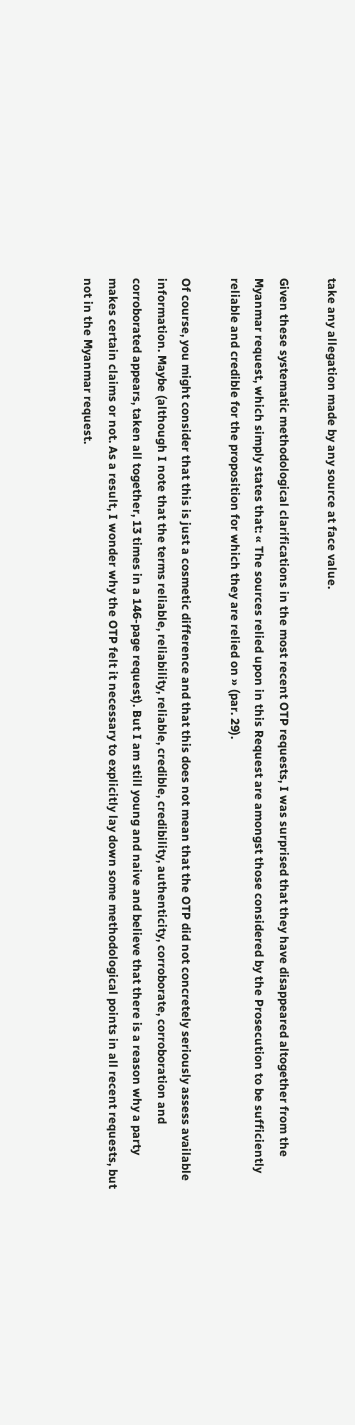take any allegation made by any source at face value.

Given these systematic methodological clarifications in the most recent OTP requests, I was surprised that they have disappeared altogether from the Myanmar request, which simply states that: « The sources relied upon in this Request are amongst those considered by the Prosecution to be sufficiently reliable and credible for the proposition for which they are relied on » (par. 29).

Of course, you might consider that this is just a cosmetic difference and that this does not mean that the OTP did not concretely seriously assess available information. Maybe (although I note that the terms reliable, reliability, reliable, credible, credibility, authenticity, corroborate, corroboration and corroborated appears, taken all together, 13 times in a 146-page request). But I am still young and naive and believe that there is a reason why a party makes certain claims or not. As a result, I wonder why the OTP felt it necessary to explicitly lay down some methodological points in all recent requests, but not in the Myanmar request.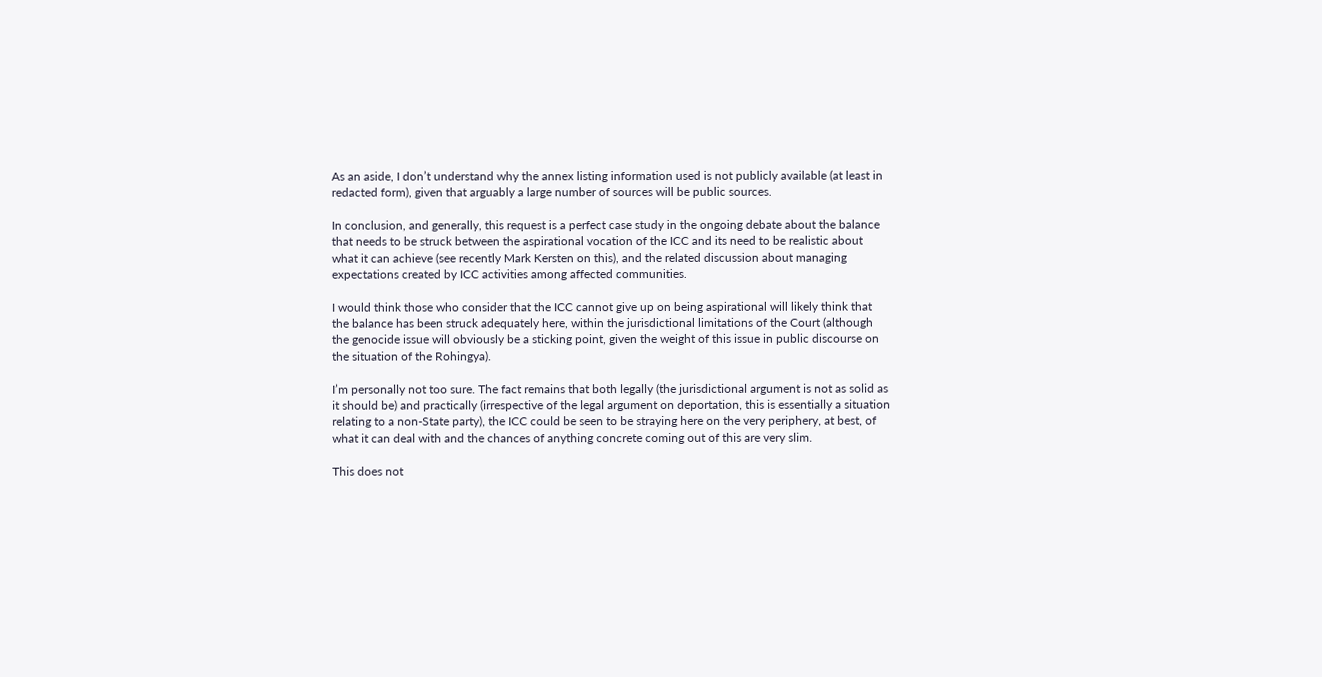As an aside, I don’t understand why the annex listing information used is not publicly available (at least in redacted form), given that arguably a large number of sources will be public sources.

In conclusion, and generally, this request is a perfect case study in the ongoing debate about the balance that needs to be struck between the aspirational vocation of the ICC and its need to be realistic about what it can achieve (see recently Mark Kersten on this), and the related discussion about managing expectations created by ICC activities among affected communities.

I would think those who consider that the ICC cannot give up on being aspirational will likely think that the balance has been struck adequately here, within the jurisdictional limitations of the Court (although the genocide issue will obviously be a sticking point, given the weight of this issue in public discourse on the situation of the Rohingya).

I’m personally not too sure. The fact remains that both legally (the jurisdictional argument is not as solid as it should be) and practically (irrespective of the legal argument on deportation, this is essentially a situation relating to a non-State party), the ICC could be seen to be straying here on the very periphery, at best, of what it can deal with and the chances of anything concrete coming out of this are very slim.

This does not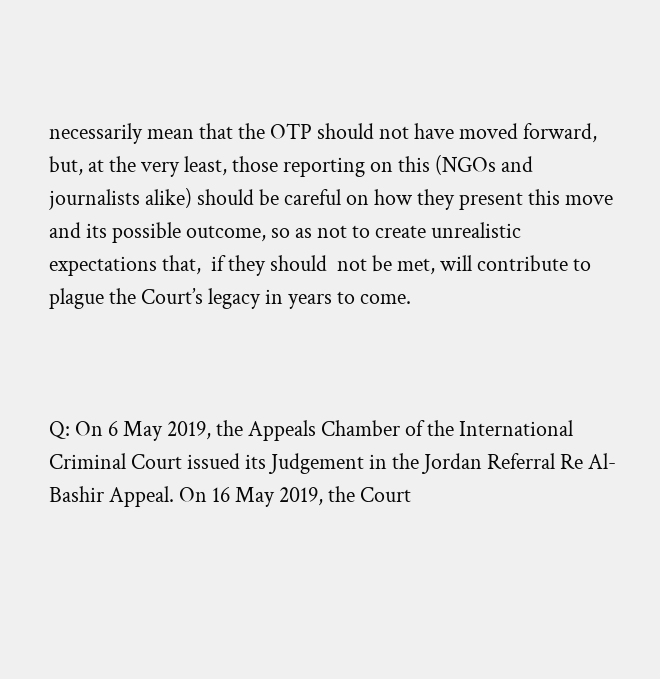necessarily mean that the OTP should not have moved forward, but, at the very least, those reporting on this (NGOs and journalists alike) should be careful on how they present this move and its possible outcome, so as not to create unrealistic expectations that,  if they should  not be met, will contribute to plague the Court’s legacy in years to come.



Q: On 6 May 2019, the Appeals Chamber of the International Criminal Court issued its Judgement in the Jordan Referral Re Al-Bashir Appeal. On 16 May 2019, the Court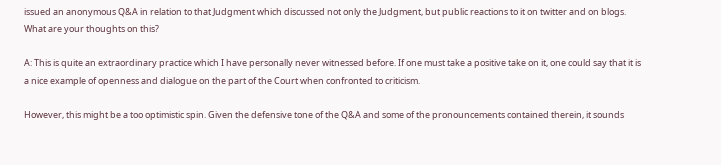issued an anonymous Q&A in relation to that Judgment which discussed not only the Judgment, but public reactions to it on twitter and on blogs. What are your thoughts on this?

A: This is quite an extraordinary practice which I have personally never witnessed before. If one must take a positive take on it, one could say that it is a nice example of openness and dialogue on the part of the Court when confronted to criticism.

However, this might be a too optimistic spin. Given the defensive tone of the Q&A and some of the pronouncements contained therein, it sounds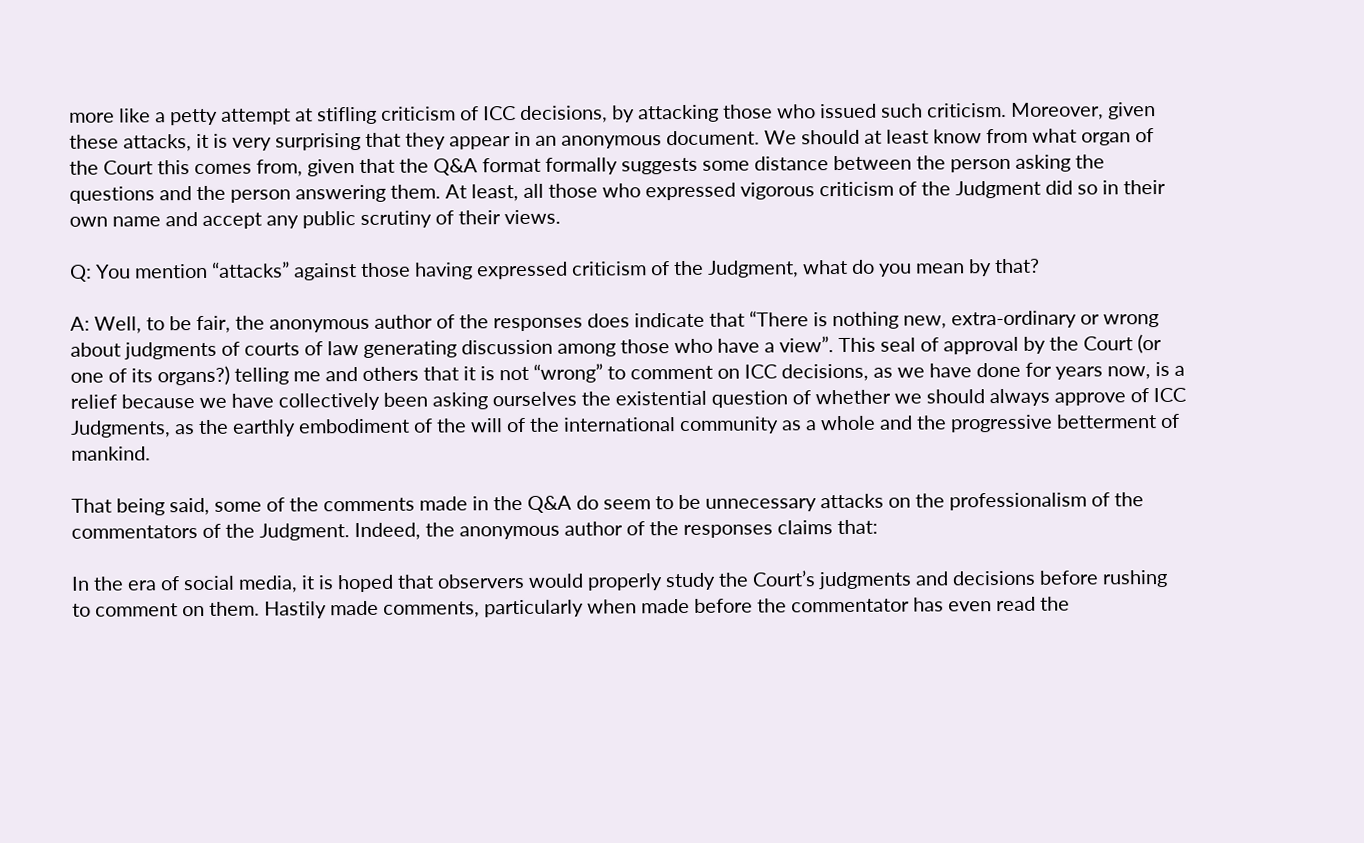more like a petty attempt at stifling criticism of ICC decisions, by attacking those who issued such criticism. Moreover, given these attacks, it is very surprising that they appear in an anonymous document. We should at least know from what organ of the Court this comes from, given that the Q&A format formally suggests some distance between the person asking the questions and the person answering them. At least, all those who expressed vigorous criticism of the Judgment did so in their own name and accept any public scrutiny of their views.

Q: You mention “attacks” against those having expressed criticism of the Judgment, what do you mean by that?

A: Well, to be fair, the anonymous author of the responses does indicate that “There is nothing new, extra-ordinary or wrong about judgments of courts of law generating discussion among those who have a view”. This seal of approval by the Court (or one of its organs?) telling me and others that it is not “wrong” to comment on ICC decisions, as we have done for years now, is a relief because we have collectively been asking ourselves the existential question of whether we should always approve of ICC Judgments, as the earthly embodiment of the will of the international community as a whole and the progressive betterment of mankind.

That being said, some of the comments made in the Q&A do seem to be unnecessary attacks on the professionalism of the commentators of the Judgment. Indeed, the anonymous author of the responses claims that:

In the era of social media, it is hoped that observers would properly study the Court’s judgments and decisions before rushing to comment on them. Hastily made comments, particularly when made before the commentator has even read the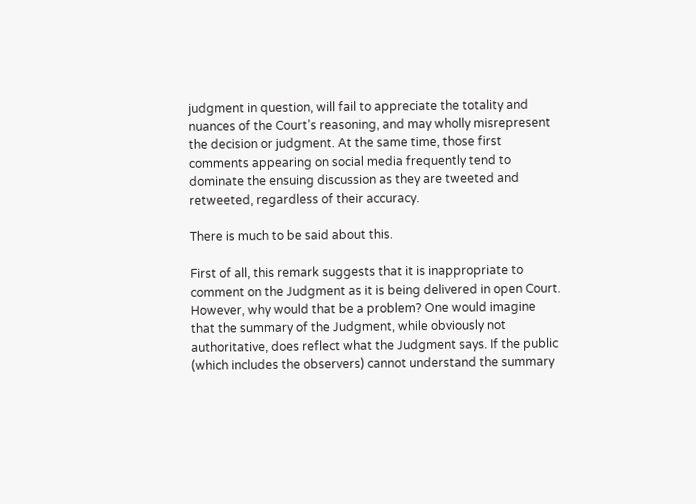judgment in question, will fail to appreciate the totality and nuances of the Court’s reasoning, and may wholly misrepresent the decision or judgment. At the same time, those first comments appearing on social media frequently tend to dominate the ensuing discussion as they are tweeted and retweeted, regardless of their accuracy.

There is much to be said about this.

First of all, this remark suggests that it is inappropriate to comment on the Judgment as it is being delivered in open Court. However, why would that be a problem? One would imagine that the summary of the Judgment, while obviously not authoritative, does reflect what the Judgment says. If the public (which includes the observers) cannot understand the summary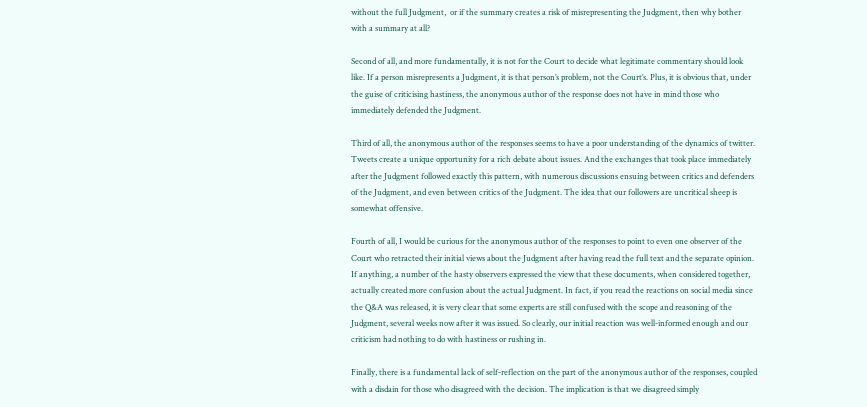without the full Judgment,  or if the summary creates a risk of misrepresenting the Judgment, then why bother with a summary at all?

Second of all, and more fundamentally, it is not for the Court to decide what legitimate commentary should look like. If a person misrepresents a Judgment, it is that person’s problem, not the Court’s. Plus, it is obvious that, under the guise of criticising hastiness, the anonymous author of the response does not have in mind those who immediately defended the Judgment.

Third of all, the anonymous author of the responses seems to have a poor understanding of the dynamics of twitter. Tweets create a unique opportunity for a rich debate about issues. And the exchanges that took place immediately after the Judgment followed exactly this pattern, with numerous discussions ensuing between critics and defenders of the Judgment, and even between critics of the Judgment. The idea that our followers are uncritical sheep is somewhat offensive.

Fourth of all, I would be curious for the anonymous author of the responses to point to even one observer of the Court who retracted their initial views about the Judgment after having read the full text and the separate opinion. If anything, a number of the hasty observers expressed the view that these documents, when considered together, actually created more confusion about the actual Judgment. In fact, if you read the reactions on social media since the Q&A was released, it is very clear that some experts are still confused with the scope and reasoning of the Judgment, several weeks now after it was issued. So clearly, our initial reaction was well-informed enough and our criticism had nothing to do with hastiness or rushing in.

Finally, there is a fundamental lack of self-reflection on the part of the anonymous author of the responses, coupled with a disdain for those who disagreed with the decision. The implication is that we disagreed simply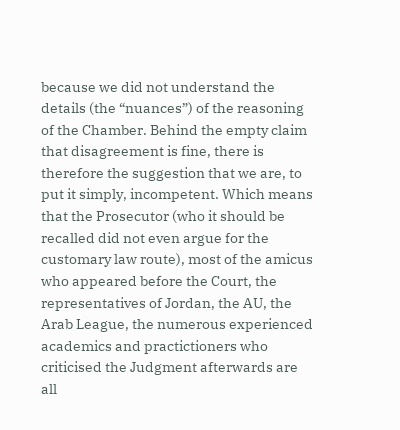because we did not understand the details (the “nuances”) of the reasoning of the Chamber. Behind the empty claim that disagreement is fine, there is therefore the suggestion that we are, to put it simply, incompetent. Which means that the Prosecutor (who it should be recalled did not even argue for the customary law route), most of the amicus who appeared before the Court, the representatives of Jordan, the AU, the Arab League, the numerous experienced academics and practictioners who criticised the Judgment afterwards are all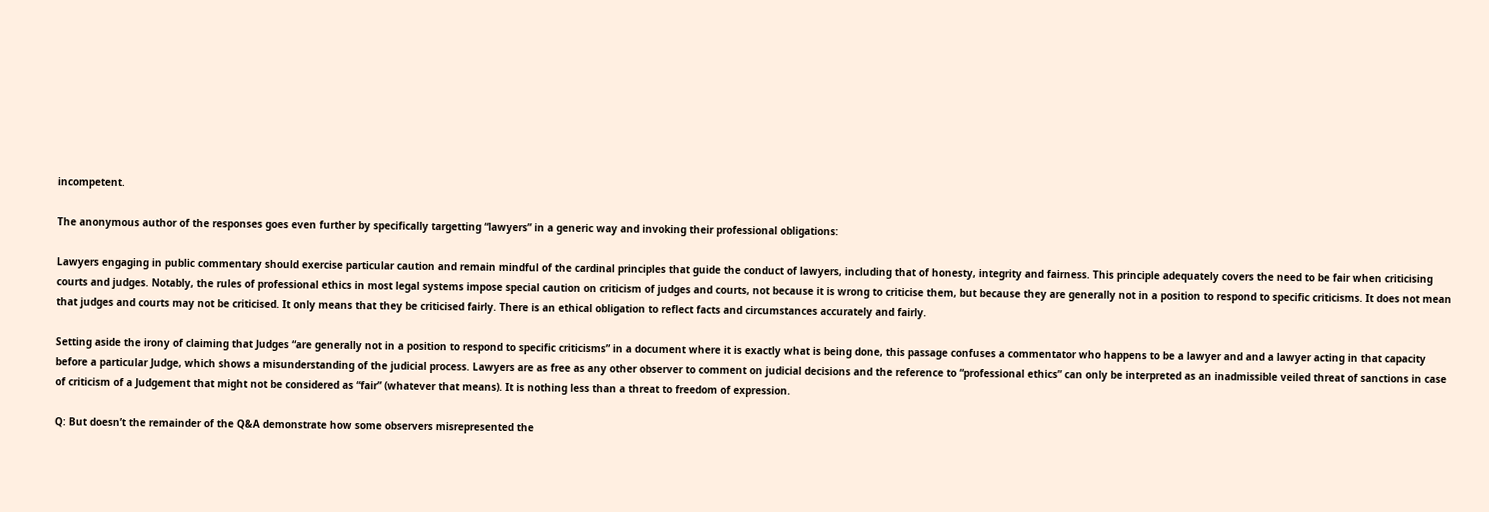incompetent.

The anonymous author of the responses goes even further by specifically targetting “lawyers” in a generic way and invoking their professional obligations:

Lawyers engaging in public commentary should exercise particular caution and remain mindful of the cardinal principles that guide the conduct of lawyers, including that of honesty, integrity and fairness. This principle adequately covers the need to be fair when criticising courts and judges. Notably, the rules of professional ethics in most legal systems impose special caution on criticism of judges and courts, not because it is wrong to criticise them, but because they are generally not in a position to respond to specific criticisms. It does not mean that judges and courts may not be criticised. It only means that they be criticised fairly. There is an ethical obligation to reflect facts and circumstances accurately and fairly.

Setting aside the irony of claiming that Judges “are generally not in a position to respond to specific criticisms” in a document where it is exactly what is being done, this passage confuses a commentator who happens to be a lawyer and and a lawyer acting in that capacity before a particular Judge, which shows a misunderstanding of the judicial process. Lawyers are as free as any other observer to comment on judicial decisions and the reference to “professional ethics” can only be interpreted as an inadmissible veiled threat of sanctions in case of criticism of a Judgement that might not be considered as “fair” (whatever that means). It is nothing less than a threat to freedom of expression.

Q: But doesn’t the remainder of the Q&A demonstrate how some observers misrepresented the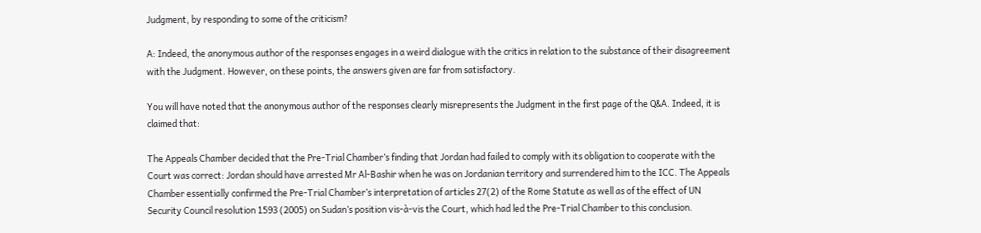Judgment, by responding to some of the criticism?

A: Indeed, the anonymous author of the responses engages in a weird dialogue with the critics in relation to the substance of their disagreement with the Judgment. However, on these points, the answers given are far from satisfactory.

You will have noted that the anonymous author of the responses clearly misrepresents the Judgment in the first page of the Q&A. Indeed, it is claimed that:

The Appeals Chamber decided that the Pre-Trial Chamber’s finding that Jordan had failed to comply with its obligation to cooperate with the Court was correct: Jordan should have arrested Mr Al-Bashir when he was on Jordanian territory and surrendered him to the ICC. The Appeals Chamber essentially confirmed the Pre-Trial Chamber’s interpretation of articles 27(2) of the Rome Statute as well as of the effect of UN Security Council resolution 1593 (2005) on Sudan’s position vis-à-vis the Court, which had led the Pre-Trial Chamber to this conclusion.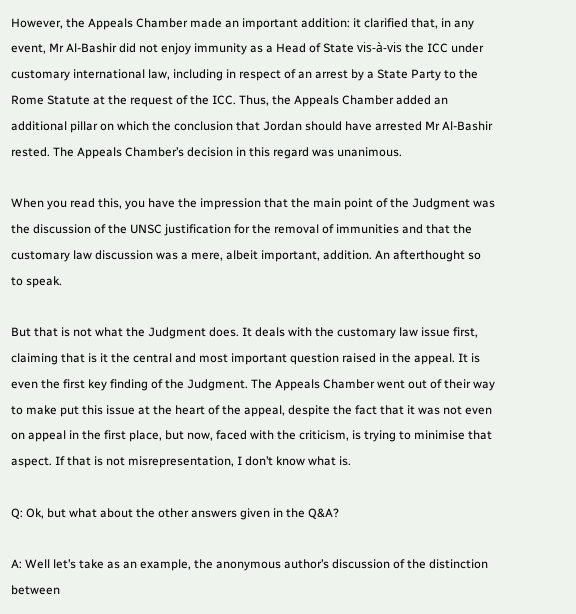However, the Appeals Chamber made an important addition: it clarified that, in any event, Mr Al-Bashir did not enjoy immunity as a Head of State vis-à-vis the ICC under customary international law, including in respect of an arrest by a State Party to the Rome Statute at the request of the ICC. Thus, the Appeals Chamber added an additional pillar on which the conclusion that Jordan should have arrested Mr Al-Bashir rested. The Appeals Chamber’s decision in this regard was unanimous.

When you read this, you have the impression that the main point of the Judgment was the discussion of the UNSC justification for the removal of immunities and that the customary law discussion was a mere, albeit important, addition. An afterthought so to speak.

But that is not what the Judgment does. It deals with the customary law issue first, claiming that is it the central and most important question raised in the appeal. It is even the first key finding of the Judgment. The Appeals Chamber went out of their way to make put this issue at the heart of the appeal, despite the fact that it was not even on appeal in the first place, but now, faced with the criticism, is trying to minimise that aspect. If that is not misrepresentation, I don’t know what is.

Q: Ok, but what about the other answers given in the Q&A?

A: Well let’s take as an example, the anonymous author’s discussion of the distinction between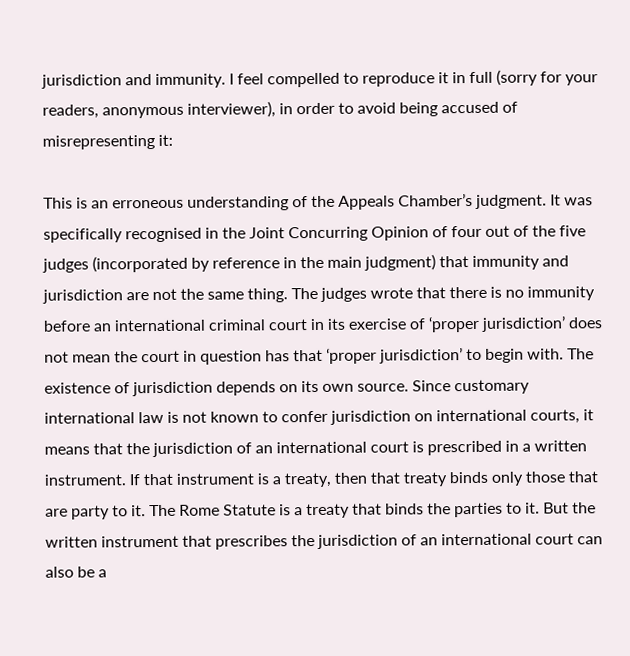jurisdiction and immunity. I feel compelled to reproduce it in full (sorry for your readers, anonymous interviewer), in order to avoid being accused of misrepresenting it:

This is an erroneous understanding of the Appeals Chamber’s judgment. It was specifically recognised in the Joint Concurring Opinion of four out of the five judges (incorporated by reference in the main judgment) that immunity and jurisdiction are not the same thing. The judges wrote that there is no immunity before an international criminal court in its exercise of ‘proper jurisdiction’ does not mean the court in question has that ‘proper jurisdiction’ to begin with. The existence of jurisdiction depends on its own source. Since customary international law is not known to confer jurisdiction on international courts, it means that the jurisdiction of an international court is prescribed in a written instrument. If that instrument is a treaty, then that treaty binds only those that are party to it. The Rome Statute is a treaty that binds the parties to it. But the written instrument that prescribes the jurisdiction of an international court can also be a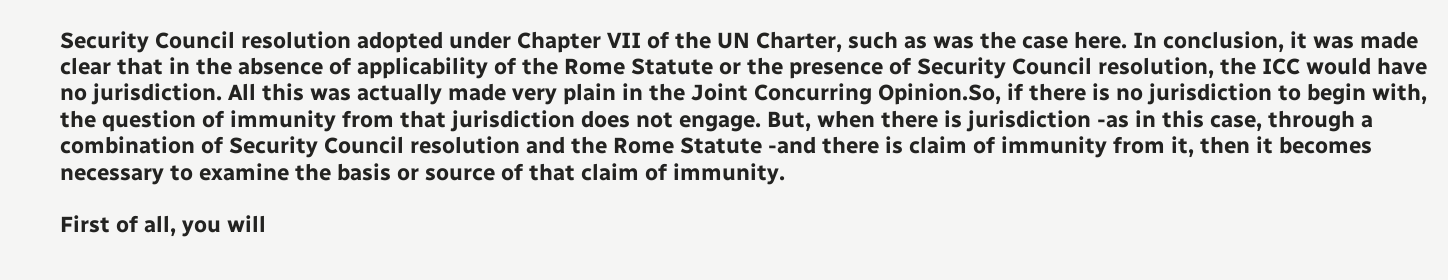Security Council resolution adopted under Chapter VII of the UN Charter, such as was the case here. In conclusion, it was made clear that in the absence of applicability of the Rome Statute or the presence of Security Council resolution, the ICC would have no jurisdiction. All this was actually made very plain in the Joint Concurring Opinion.So, if there is no jurisdiction to begin with, the question of immunity from that jurisdiction does not engage. But, when there is jurisdiction -as in this case, through a combination of Security Council resolution and the Rome Statute -and there is claim of immunity from it, then it becomes necessary to examine the basis or source of that claim of immunity.

First of all, you will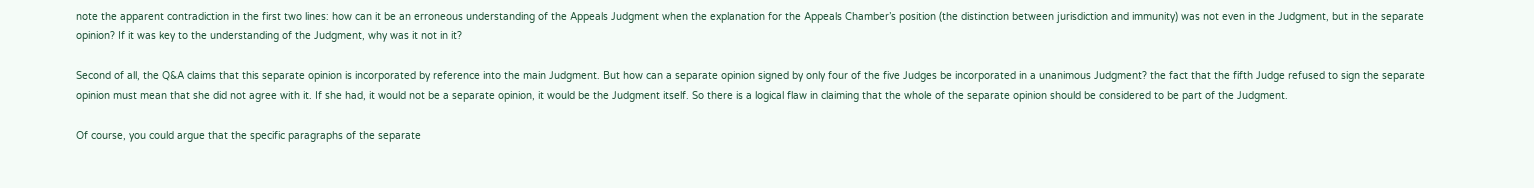note the apparent contradiction in the first two lines: how can it be an erroneous understanding of the Appeals Judgment when the explanation for the Appeals Chamber’s position (the distinction between jurisdiction and immunity) was not even in the Judgment, but in the separate opinion? If it was key to the understanding of the Judgment, why was it not in it?

Second of all, the Q&A claims that this separate opinion is incorporated by reference into the main Judgment. But how can a separate opinion signed by only four of the five Judges be incorporated in a unanimous Judgment? the fact that the fifth Judge refused to sign the separate opinion must mean that she did not agree with it. If she had, it would not be a separate opinion, it would be the Judgment itself. So there is a logical flaw in claiming that the whole of the separate opinion should be considered to be part of the Judgment.

Of course, you could argue that the specific paragraphs of the separate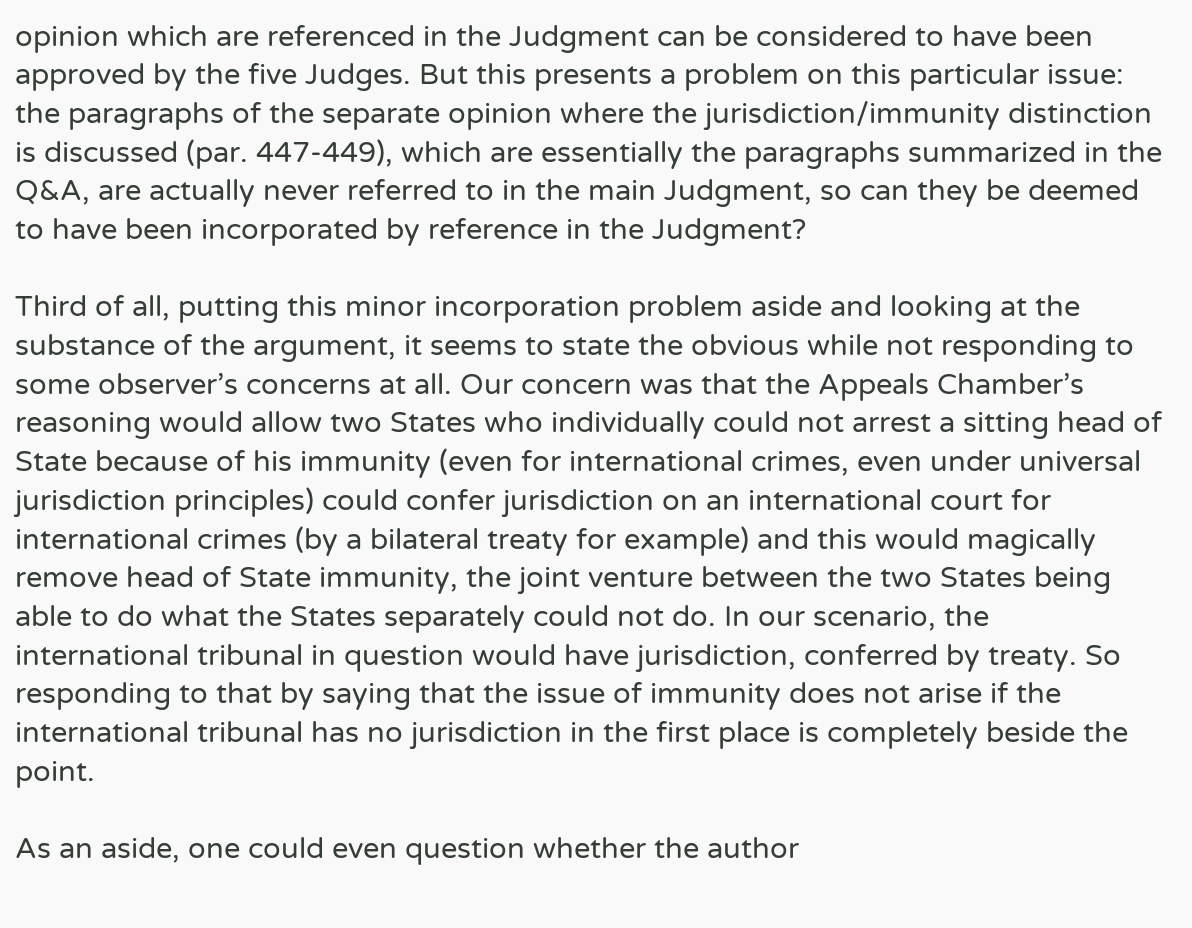opinion which are referenced in the Judgment can be considered to have been approved by the five Judges. But this presents a problem on this particular issue: the paragraphs of the separate opinion where the jurisdiction/immunity distinction is discussed (par. 447-449), which are essentially the paragraphs summarized in the Q&A, are actually never referred to in the main Judgment, so can they be deemed to have been incorporated by reference in the Judgment?

Third of all, putting this minor incorporation problem aside and looking at the substance of the argument, it seems to state the obvious while not responding to some observer’s concerns at all. Our concern was that the Appeals Chamber’s reasoning would allow two States who individually could not arrest a sitting head of State because of his immunity (even for international crimes, even under universal jurisdiction principles) could confer jurisdiction on an international court for international crimes (by a bilateral treaty for example) and this would magically remove head of State immunity, the joint venture between the two States being able to do what the States separately could not do. In our scenario, the international tribunal in question would have jurisdiction, conferred by treaty. So responding to that by saying that the issue of immunity does not arise if the international tribunal has no jurisdiction in the first place is completely beside the point.

As an aside, one could even question whether the author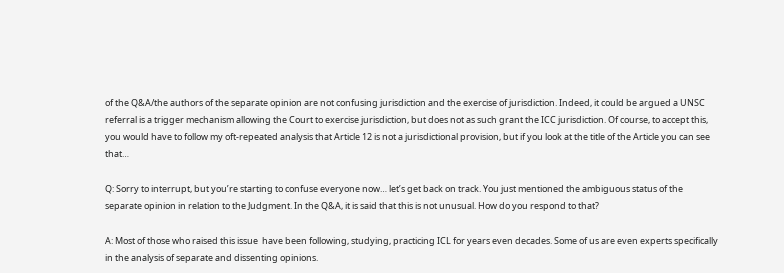of the Q&A/the authors of the separate opinion are not confusing jurisdiction and the exercise of jurisdiction. Indeed, it could be argued a UNSC referral is a trigger mechanism allowing the Court to exercise jurisdiction, but does not as such grant the ICC jurisdiction. Of course, to accept this, you would have to follow my oft-repeated analysis that Article 12 is not a jurisdictional provision, but if you look at the title of the Article you can see that…

Q: Sorry to interrupt, but you’re starting to confuse everyone now… let’s get back on track. You just mentioned the ambiguous status of the separate opinion in relation to the Judgment. In the Q&A, it is said that this is not unusual. How do you respond to that?

A: Most of those who raised this issue  have been following, studying, practicing ICL for years even decades. Some of us are even experts specifically in the analysis of separate and dissenting opinions.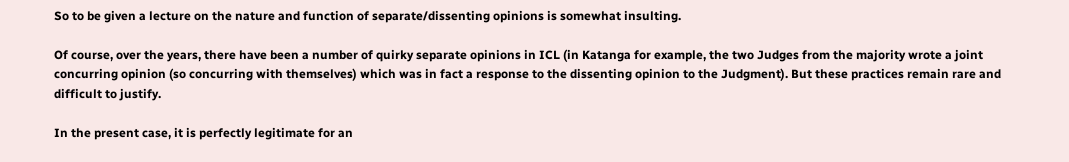So to be given a lecture on the nature and function of separate/dissenting opinions is somewhat insulting.

Of course, over the years, there have been a number of quirky separate opinions in ICL (in Katanga for example, the two Judges from the majority wrote a joint concurring opinion (so concurring with themselves) which was in fact a response to the dissenting opinion to the Judgment). But these practices remain rare and difficult to justify.

In the present case, it is perfectly legitimate for an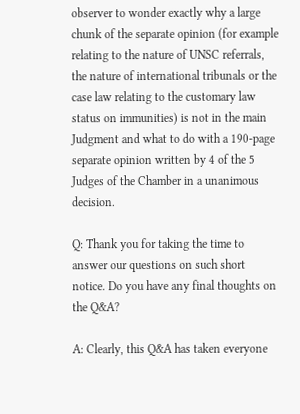observer to wonder exactly why a large chunk of the separate opinion (for example relating to the nature of UNSC referrals, the nature of international tribunals or the case law relating to the customary law status on immunities) is not in the main Judgment and what to do with a 190-page separate opinion written by 4 of the 5 Judges of the Chamber in a unanimous decision.

Q: Thank you for taking the time to answer our questions on such short notice. Do you have any final thoughts on the Q&A?

A: Clearly, this Q&A has taken everyone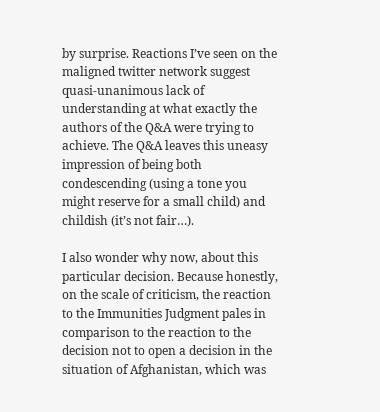by surprise. Reactions I’ve seen on the maligned twitter network suggest quasi-unanimous lack of understanding at what exactly the authors of the Q&A were trying to achieve. The Q&A leaves this uneasy impression of being both condescending (using a tone you might reserve for a small child) and childish (it’s not fair…).

I also wonder why now, about this particular decision. Because honestly, on the scale of criticism, the reaction to the Immunities Judgment pales in comparison to the reaction to the decision not to open a decision in the situation of Afghanistan, which was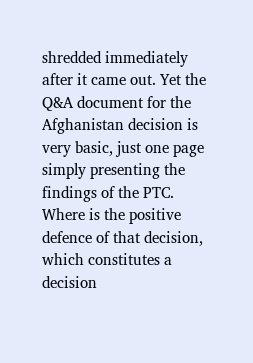shredded immediately after it came out. Yet the Q&A document for the Afghanistan decision is very basic, just one page simply presenting the findings of the PTC. Where is the positive defence of that decision, which constitutes a decision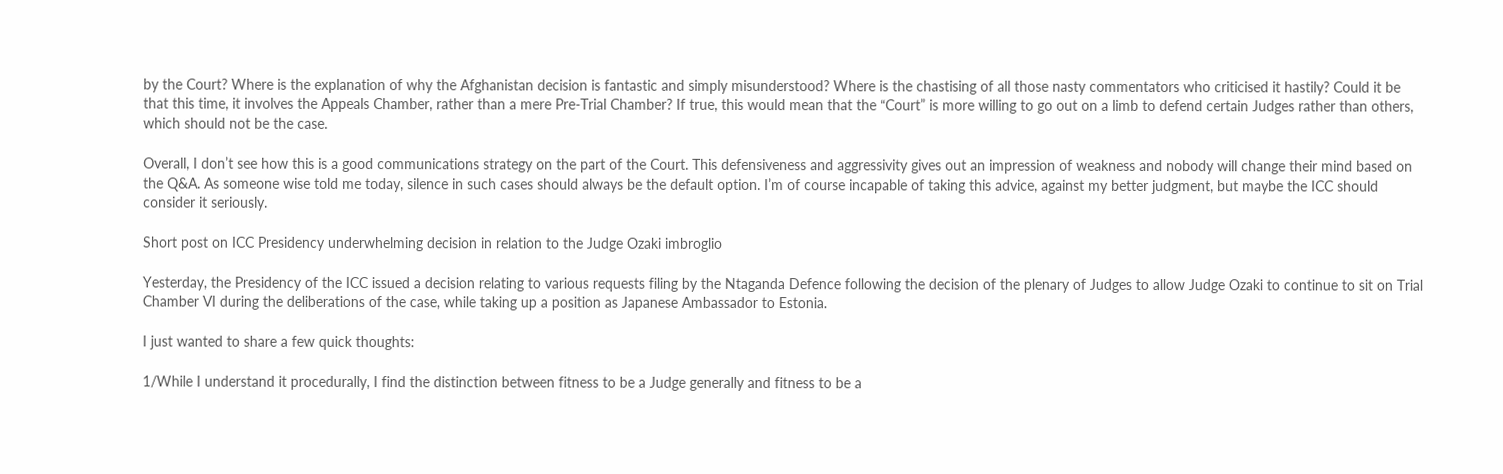by the Court? Where is the explanation of why the Afghanistan decision is fantastic and simply misunderstood? Where is the chastising of all those nasty commentators who criticised it hastily? Could it be that this time, it involves the Appeals Chamber, rather than a mere Pre-Trial Chamber? If true, this would mean that the “Court” is more willing to go out on a limb to defend certain Judges rather than others, which should not be the case.

Overall, I don’t see how this is a good communications strategy on the part of the Court. This defensiveness and aggressivity gives out an impression of weakness and nobody will change their mind based on the Q&A. As someone wise told me today, silence in such cases should always be the default option. I’m of course incapable of taking this advice, against my better judgment, but maybe the ICC should consider it seriously.

Short post on ICC Presidency underwhelming decision in relation to the Judge Ozaki imbroglio

Yesterday, the Presidency of the ICC issued a decision relating to various requests filing by the Ntaganda Defence following the decision of the plenary of Judges to allow Judge Ozaki to continue to sit on Trial Chamber VI during the deliberations of the case, while taking up a position as Japanese Ambassador to Estonia.

I just wanted to share a few quick thoughts:

1/While I understand it procedurally, I find the distinction between fitness to be a Judge generally and fitness to be a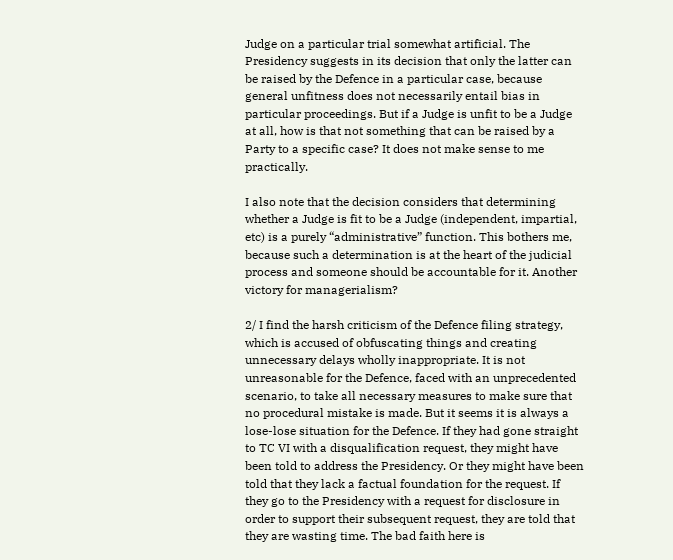Judge on a particular trial somewhat artificial. The Presidency suggests in its decision that only the latter can be raised by the Defence in a particular case, because general unfitness does not necessarily entail bias in particular proceedings. But if a Judge is unfit to be a Judge at all, how is that not something that can be raised by a Party to a specific case? It does not make sense to me practically.

I also note that the decision considers that determining whether a Judge is fit to be a Judge (independent, impartial, etc) is a purely “administrative” function. This bothers me, because such a determination is at the heart of the judicial process and someone should be accountable for it. Another victory for managerialism?

2/ I find the harsh criticism of the Defence filing strategy, which is accused of obfuscating things and creating unnecessary delays wholly inappropriate. It is not unreasonable for the Defence, faced with an unprecedented scenario, to take all necessary measures to make sure that no procedural mistake is made. But it seems it is always a lose-lose situation for the Defence. If they had gone straight to TC VI with a disqualification request, they might have been told to address the Presidency. Or they might have been told that they lack a factual foundation for the request. If they go to the Presidency with a request for disclosure in order to support their subsequent request, they are told that they are wasting time. The bad faith here is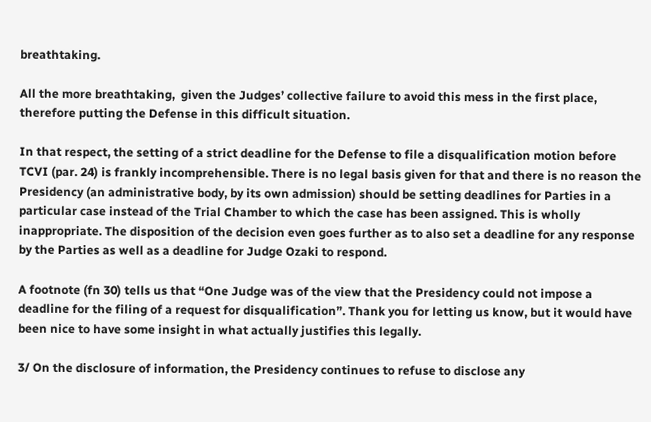breathtaking.

All the more breathtaking,  given the Judges’ collective failure to avoid this mess in the first place, therefore putting the Defense in this difficult situation.

In that respect, the setting of a strict deadline for the Defense to file a disqualification motion before TCVI (par. 24) is frankly incomprehensible. There is no legal basis given for that and there is no reason the Presidency (an administrative body, by its own admission) should be setting deadlines for Parties in a particular case instead of the Trial Chamber to which the case has been assigned. This is wholly inappropriate. The disposition of the decision even goes further as to also set a deadline for any response by the Parties as well as a deadline for Judge Ozaki to respond.

A footnote (fn 30) tells us that “One Judge was of the view that the Presidency could not impose a deadline for the filing of a request for disqualification”. Thank you for letting us know, but it would have been nice to have some insight in what actually justifies this legally.

3/ On the disclosure of information, the Presidency continues to refuse to disclose any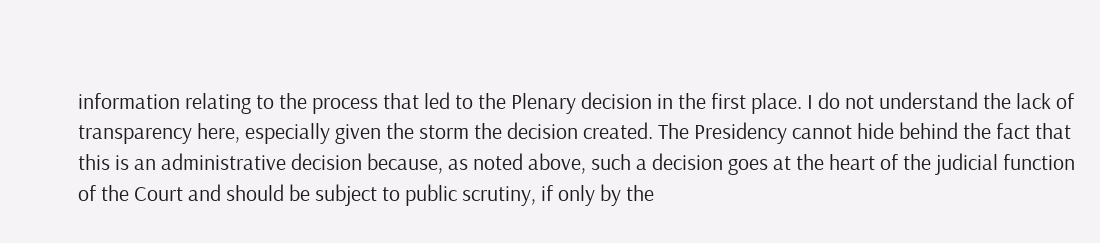information relating to the process that led to the Plenary decision in the first place. I do not understand the lack of transparency here, especially given the storm the decision created. The Presidency cannot hide behind the fact that this is an administrative decision because, as noted above, such a decision goes at the heart of the judicial function of the Court and should be subject to public scrutiny, if only by the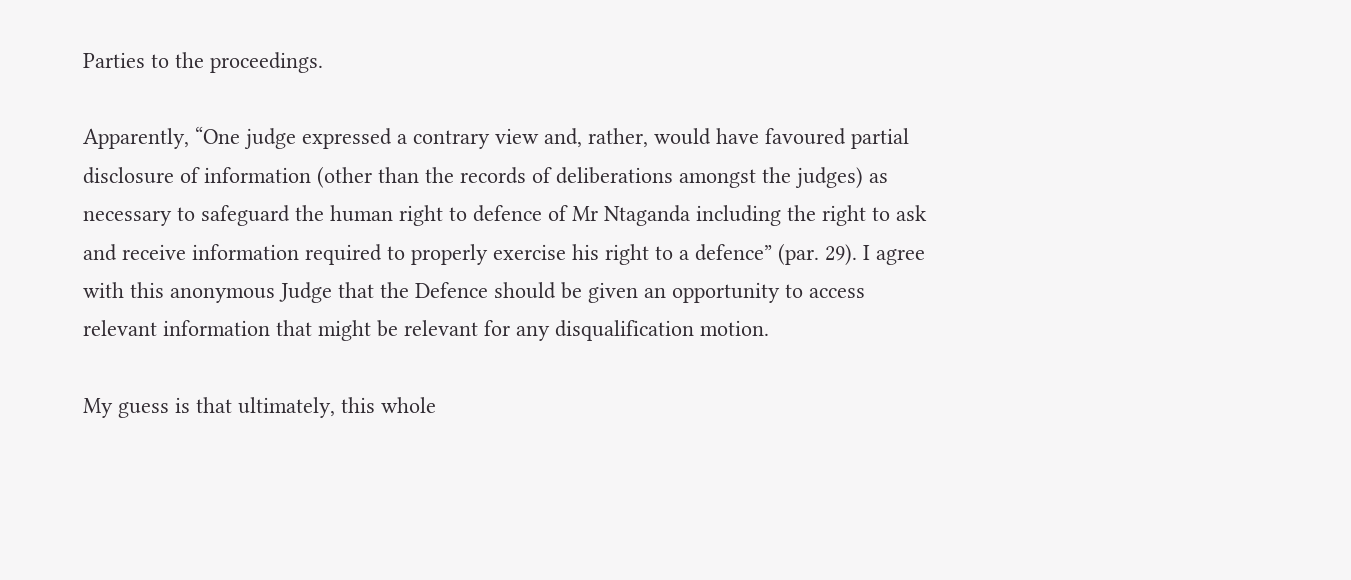Parties to the proceedings.

Apparently, “One judge expressed a contrary view and, rather, would have favoured partial disclosure of information (other than the records of deliberations amongst the judges) as necessary to safeguard the human right to defence of Mr Ntaganda including the right to ask and receive information required to properly exercise his right to a defence” (par. 29). I agree with this anonymous Judge that the Defence should be given an opportunity to access relevant information that might be relevant for any disqualification motion.

My guess is that ultimately, this whole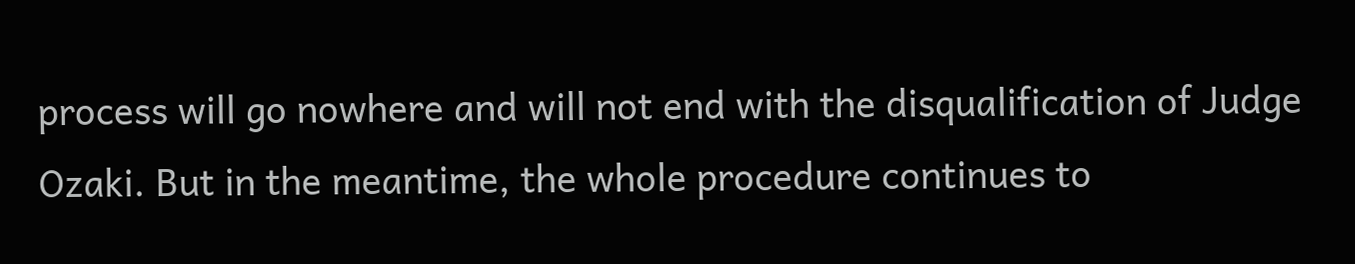process will go nowhere and will not end with the disqualification of Judge Ozaki. But in the meantime, the whole procedure continues to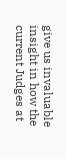give us invaluable insight in how the current Judges at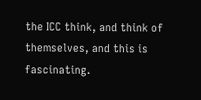the ICC think, and think of themselves, and this is fascinating.